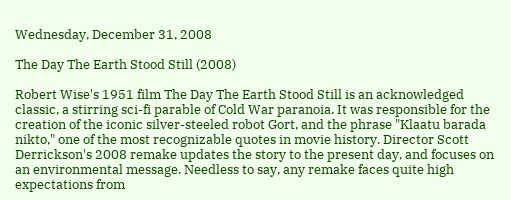Wednesday, December 31, 2008

The Day The Earth Stood Still (2008)

Robert Wise's 1951 film The Day The Earth Stood Still is an acknowledged classic, a stirring sci-fi parable of Cold War paranoia. It was responsible for the creation of the iconic silver-steeled robot Gort, and the phrase "Klaatu barada nikto," one of the most recognizable quotes in movie history. Director Scott Derrickson's 2008 remake updates the story to the present day, and focuses on an environmental message. Needless to say, any remake faces quite high expectations from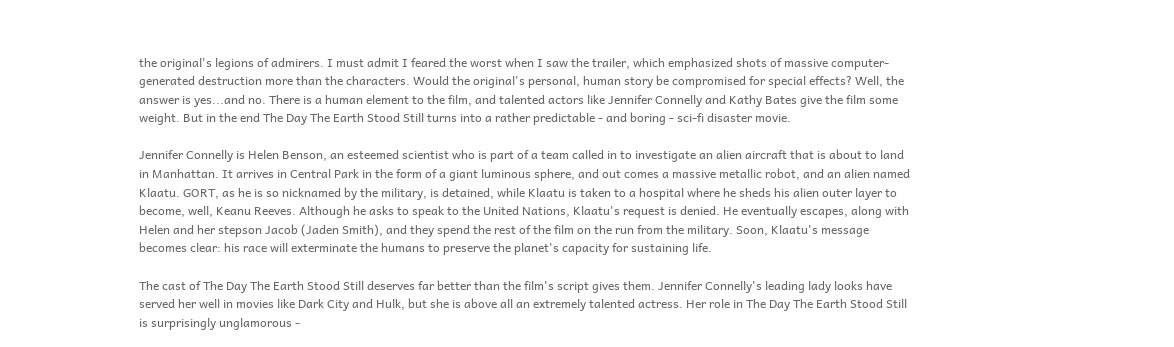the original's legions of admirers. I must admit I feared the worst when I saw the trailer, which emphasized shots of massive computer-generated destruction more than the characters. Would the original's personal, human story be compromised for special effects? Well, the answer is yes...and no. There is a human element to the film, and talented actors like Jennifer Connelly and Kathy Bates give the film some weight. But in the end The Day The Earth Stood Still turns into a rather predictable - and boring - sci-fi disaster movie.

Jennifer Connelly is Helen Benson, an esteemed scientist who is part of a team called in to investigate an alien aircraft that is about to land in Manhattan. It arrives in Central Park in the form of a giant luminous sphere, and out comes a massive metallic robot, and an alien named Klaatu. GORT, as he is so nicknamed by the military, is detained, while Klaatu is taken to a hospital where he sheds his alien outer layer to become, well, Keanu Reeves. Although he asks to speak to the United Nations, Klaatu's request is denied. He eventually escapes, along with Helen and her stepson Jacob (Jaden Smith), and they spend the rest of the film on the run from the military. Soon, Klaatu's message becomes clear: his race will exterminate the humans to preserve the planet's capacity for sustaining life.

The cast of The Day The Earth Stood Still deserves far better than the film's script gives them. Jennifer Connelly's leading lady looks have served her well in movies like Dark City and Hulk, but she is above all an extremely talented actress. Her role in The Day The Earth Stood Still is surprisingly unglamorous -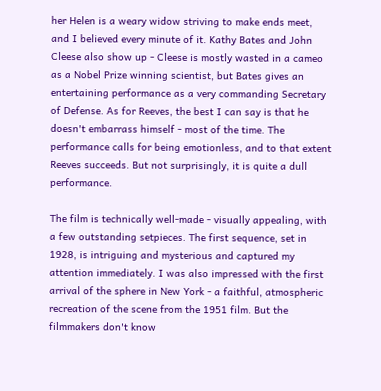her Helen is a weary widow striving to make ends meet, and I believed every minute of it. Kathy Bates and John Cleese also show up - Cleese is mostly wasted in a cameo as a Nobel Prize winning scientist, but Bates gives an entertaining performance as a very commanding Secretary of Defense. As for Reeves, the best I can say is that he doesn't embarrass himself - most of the time. The performance calls for being emotionless, and to that extent Reeves succeeds. But not surprisingly, it is quite a dull performance.

The film is technically well-made - visually appealing, with a few outstanding setpieces. The first sequence, set in 1928, is intriguing and mysterious and captured my attention immediately. I was also impressed with the first arrival of the sphere in New York - a faithful, atmospheric recreation of the scene from the 1951 film. But the filmmakers don't know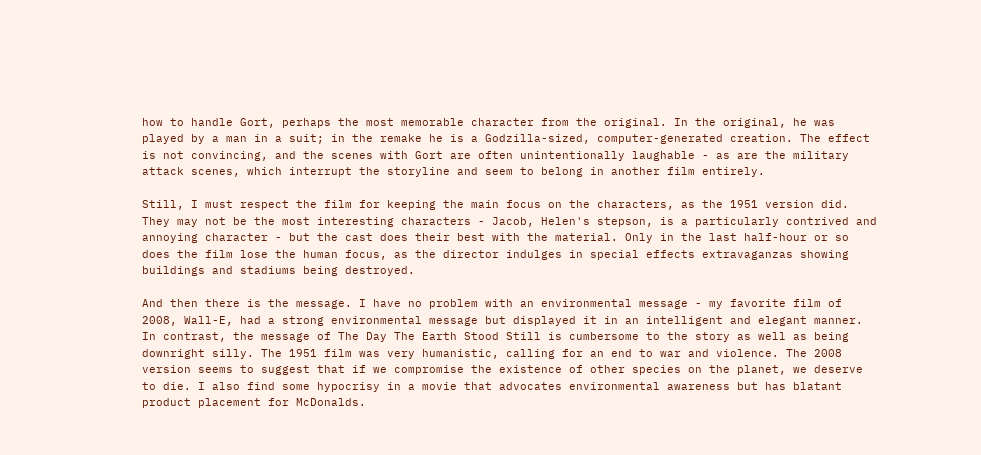how to handle Gort, perhaps the most memorable character from the original. In the original, he was played by a man in a suit; in the remake he is a Godzilla-sized, computer-generated creation. The effect is not convincing, and the scenes with Gort are often unintentionally laughable - as are the military attack scenes, which interrupt the storyline and seem to belong in another film entirely.

Still, I must respect the film for keeping the main focus on the characters, as the 1951 version did. They may not be the most interesting characters - Jacob, Helen's stepson, is a particularly contrived and annoying character - but the cast does their best with the material. Only in the last half-hour or so does the film lose the human focus, as the director indulges in special effects extravaganzas showing buildings and stadiums being destroyed.

And then there is the message. I have no problem with an environmental message - my favorite film of 2008, Wall-E, had a strong environmental message but displayed it in an intelligent and elegant manner. In contrast, the message of The Day The Earth Stood Still is cumbersome to the story as well as being downright silly. The 1951 film was very humanistic, calling for an end to war and violence. The 2008 version seems to suggest that if we compromise the existence of other species on the planet, we deserve to die. I also find some hypocrisy in a movie that advocates environmental awareness but has blatant product placement for McDonalds.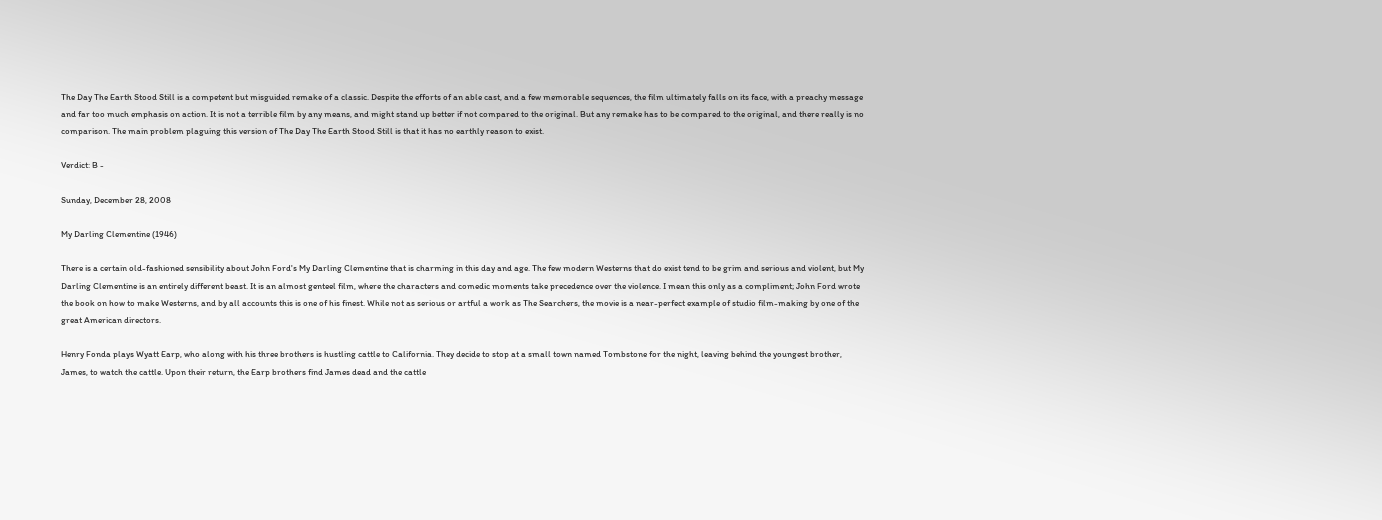The Day The Earth Stood Still is a competent but misguided remake of a classic. Despite the efforts of an able cast, and a few memorable sequences, the film ultimately falls on its face, with a preachy message and far too much emphasis on action. It is not a terrible film by any means, and might stand up better if not compared to the original. But any remake has to be compared to the original, and there really is no comparison. The main problem plaguing this version of The Day The Earth Stood Still is that it has no earthly reason to exist.

Verdict: B -

Sunday, December 28, 2008

My Darling Clementine (1946)

There is a certain old-fashioned sensibility about John Ford's My Darling Clementine that is charming in this day and age. The few modern Westerns that do exist tend to be grim and serious and violent, but My Darling Clementine is an entirely different beast. It is an almost genteel film, where the characters and comedic moments take precedence over the violence. I mean this only as a compliment; John Ford wrote the book on how to make Westerns, and by all accounts this is one of his finest. While not as serious or artful a work as The Searchers, the movie is a near-perfect example of studio film-making by one of the great American directors.

Henry Fonda plays Wyatt Earp, who along with his three brothers is hustling cattle to California. They decide to stop at a small town named Tombstone for the night, leaving behind the youngest brother, James, to watch the cattle. Upon their return, the Earp brothers find James dead and the cattle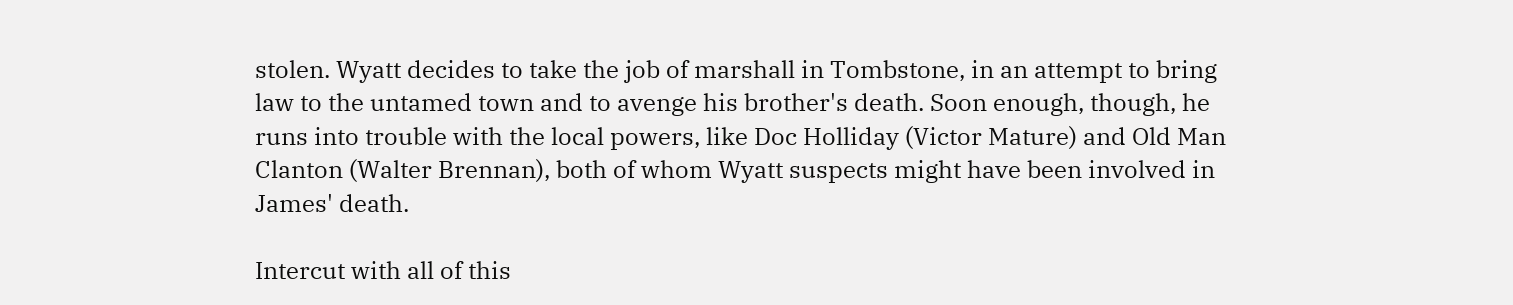stolen. Wyatt decides to take the job of marshall in Tombstone, in an attempt to bring law to the untamed town and to avenge his brother's death. Soon enough, though, he runs into trouble with the local powers, like Doc Holliday (Victor Mature) and Old Man Clanton (Walter Brennan), both of whom Wyatt suspects might have been involved in James' death.

Intercut with all of this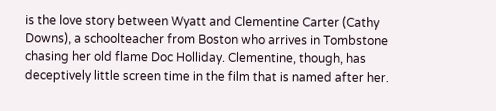is the love story between Wyatt and Clementine Carter (Cathy Downs), a schoolteacher from Boston who arrives in Tombstone chasing her old flame Doc Holliday. Clementine, though, has deceptively little screen time in the film that is named after her.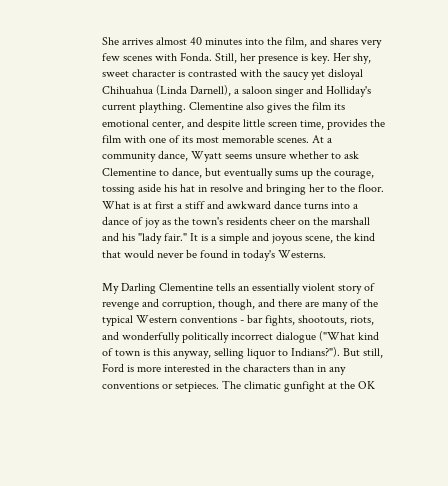She arrives almost 40 minutes into the film, and shares very few scenes with Fonda. Still, her presence is key. Her shy, sweet character is contrasted with the saucy yet disloyal Chihuahua (Linda Darnell), a saloon singer and Holliday's current plaything. Clementine also gives the film its emotional center, and despite little screen time, provides the film with one of its most memorable scenes. At a community dance, Wyatt seems unsure whether to ask Clementine to dance, but eventually sums up the courage, tossing aside his hat in resolve and bringing her to the floor. What is at first a stiff and awkward dance turns into a dance of joy as the town's residents cheer on the marshall and his "lady fair." It is a simple and joyous scene, the kind that would never be found in today's Westerns.

My Darling Clementine tells an essentially violent story of revenge and corruption, though, and there are many of the typical Western conventions - bar fights, shootouts, riots, and wonderfully politically incorrect dialogue ("What kind of town is this anyway, selling liquor to Indians?"). But still, Ford is more interested in the characters than in any conventions or setpieces. The climatic gunfight at the OK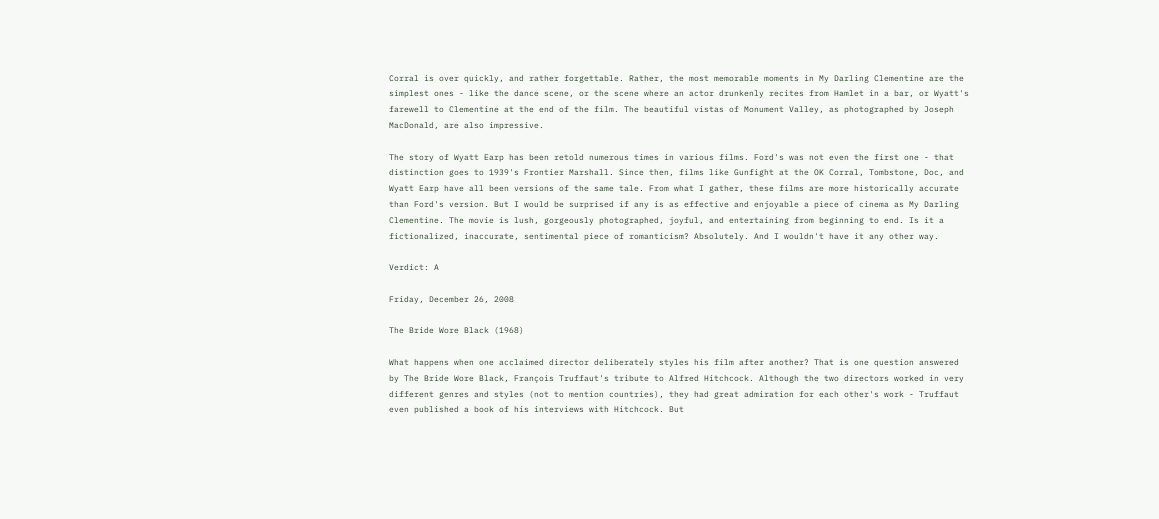Corral is over quickly, and rather forgettable. Rather, the most memorable moments in My Darling Clementine are the simplest ones - like the dance scene, or the scene where an actor drunkenly recites from Hamlet in a bar, or Wyatt's farewell to Clementine at the end of the film. The beautiful vistas of Monument Valley, as photographed by Joseph MacDonald, are also impressive.

The story of Wyatt Earp has been retold numerous times in various films. Ford's was not even the first one - that distinction goes to 1939's Frontier Marshall. Since then, films like Gunfight at the OK Corral, Tombstone, Doc, and Wyatt Earp have all been versions of the same tale. From what I gather, these films are more historically accurate than Ford's version. But I would be surprised if any is as effective and enjoyable a piece of cinema as My Darling Clementine. The movie is lush, gorgeously photographed, joyful, and entertaining from beginning to end. Is it a fictionalized, inaccurate, sentimental piece of romanticism? Absolutely. And I wouldn't have it any other way.

Verdict: A

Friday, December 26, 2008

The Bride Wore Black (1968)

What happens when one acclaimed director deliberately styles his film after another? That is one question answered by The Bride Wore Black, François Truffaut's tribute to Alfred Hitchcock. Although the two directors worked in very different genres and styles (not to mention countries), they had great admiration for each other's work - Truffaut even published a book of his interviews with Hitchcock. But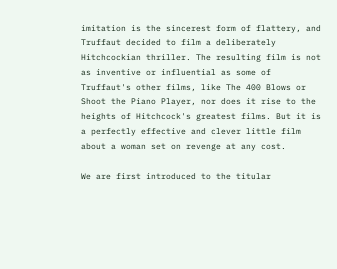imitation is the sincerest form of flattery, and Truffaut decided to film a deliberately Hitchcockian thriller. The resulting film is not as inventive or influential as some of Truffaut's other films, like The 400 Blows or Shoot the Piano Player, nor does it rise to the heights of Hitchcock's greatest films. But it is a perfectly effective and clever little film about a woman set on revenge at any cost.

We are first introduced to the titular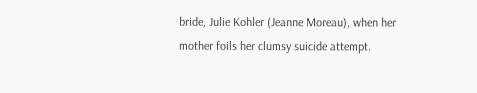bride, Julie Kohler (Jeanne Moreau), when her mother foils her clumsy suicide attempt.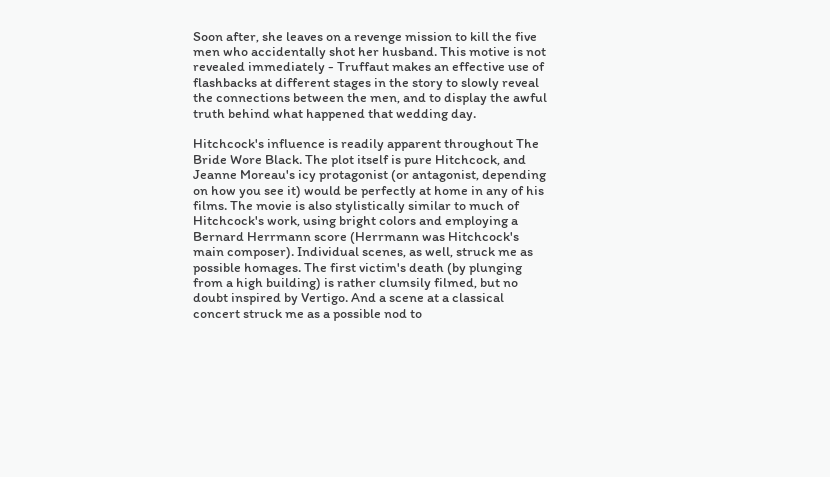Soon after, she leaves on a revenge mission to kill the five men who accidentally shot her husband. This motive is not revealed immediately - Truffaut makes an effective use of flashbacks at different stages in the story to slowly reveal the connections between the men, and to display the awful truth behind what happened that wedding day.

Hitchcock's influence is readily apparent throughout The Bride Wore Black. The plot itself is pure Hitchcock, and Jeanne Moreau's icy protagonist (or antagonist, depending on how you see it) would be perfectly at home in any of his films. The movie is also stylistically similar to much of Hitchcock's work, using bright colors and employing a Bernard Herrmann score (Herrmann was Hitchcock's main composer). Individual scenes, as well, struck me as possible homages. The first victim's death (by plunging from a high building) is rather clumsily filmed, but no doubt inspired by Vertigo. And a scene at a classical concert struck me as a possible nod to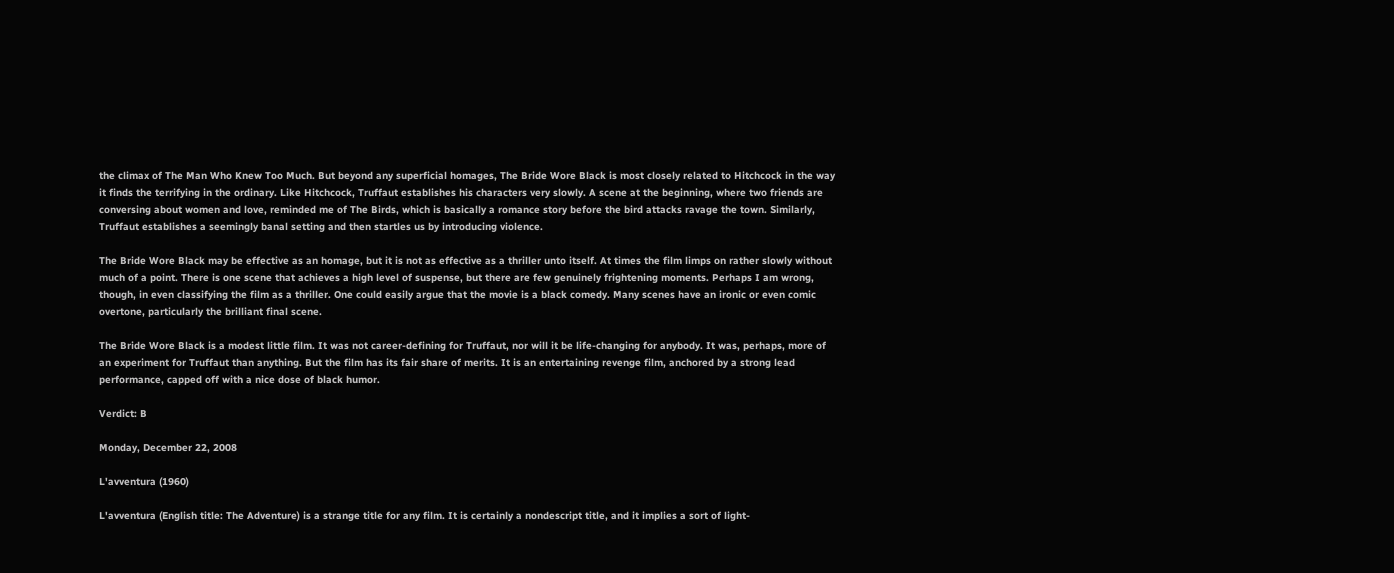the climax of The Man Who Knew Too Much. But beyond any superficial homages, The Bride Wore Black is most closely related to Hitchcock in the way it finds the terrifying in the ordinary. Like Hitchcock, Truffaut establishes his characters very slowly. A scene at the beginning, where two friends are conversing about women and love, reminded me of The Birds, which is basically a romance story before the bird attacks ravage the town. Similarly, Truffaut establishes a seemingly banal setting and then startles us by introducing violence.

The Bride Wore Black may be effective as an homage, but it is not as effective as a thriller unto itself. At times the film limps on rather slowly without much of a point. There is one scene that achieves a high level of suspense, but there are few genuinely frightening moments. Perhaps I am wrong, though, in even classifying the film as a thriller. One could easily argue that the movie is a black comedy. Many scenes have an ironic or even comic overtone, particularly the brilliant final scene.

The Bride Wore Black is a modest little film. It was not career-defining for Truffaut, nor will it be life-changing for anybody. It was, perhaps, more of an experiment for Truffaut than anything. But the film has its fair share of merits. It is an entertaining revenge film, anchored by a strong lead performance, capped off with a nice dose of black humor.

Verdict: B

Monday, December 22, 2008

L'avventura (1960)

L'avventura (English title: The Adventure) is a strange title for any film. It is certainly a nondescript title, and it implies a sort of light-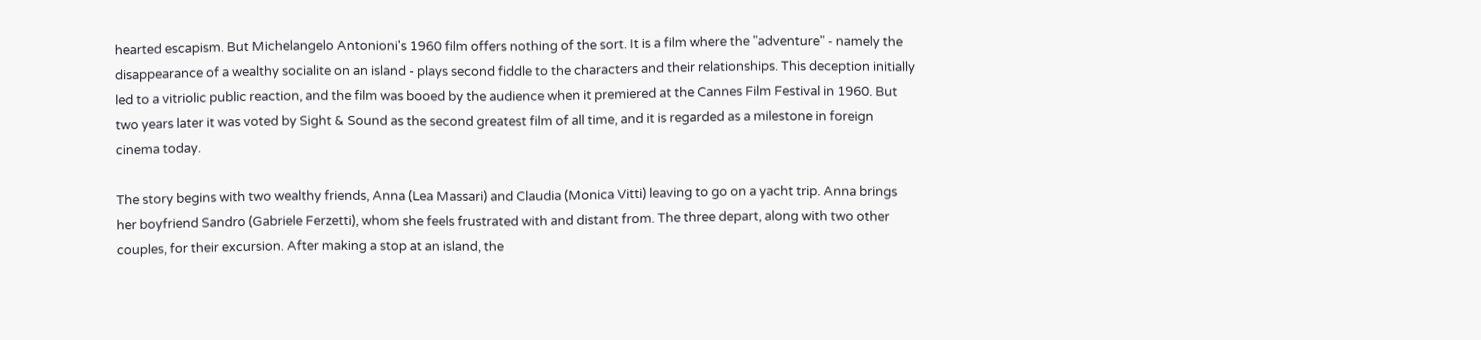hearted escapism. But Michelangelo Antonioni's 1960 film offers nothing of the sort. It is a film where the "adventure" - namely the disappearance of a wealthy socialite on an island - plays second fiddle to the characters and their relationships. This deception initially led to a vitriolic public reaction, and the film was booed by the audience when it premiered at the Cannes Film Festival in 1960. But two years later it was voted by Sight & Sound as the second greatest film of all time, and it is regarded as a milestone in foreign cinema today.

The story begins with two wealthy friends, Anna (Lea Massari) and Claudia (Monica Vitti) leaving to go on a yacht trip. Anna brings her boyfriend Sandro (Gabriele Ferzetti), whom she feels frustrated with and distant from. The three depart, along with two other couples, for their excursion. After making a stop at an island, the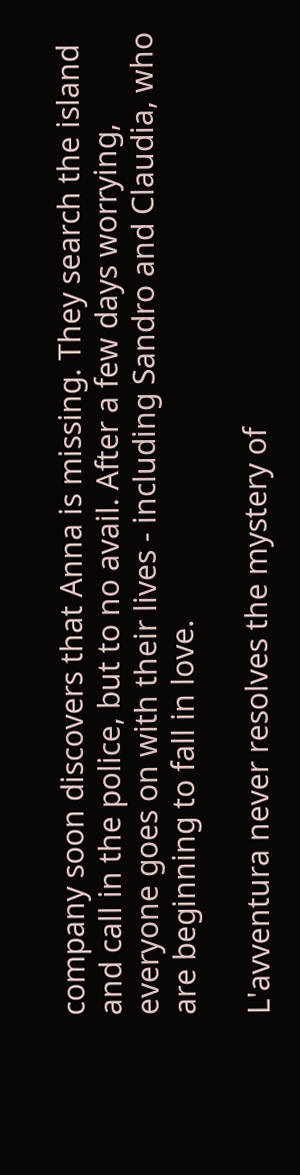company soon discovers that Anna is missing. They search the island and call in the police, but to no avail. After a few days worrying, everyone goes on with their lives - including Sandro and Claudia, who are beginning to fall in love.

L'avventura never resolves the mystery of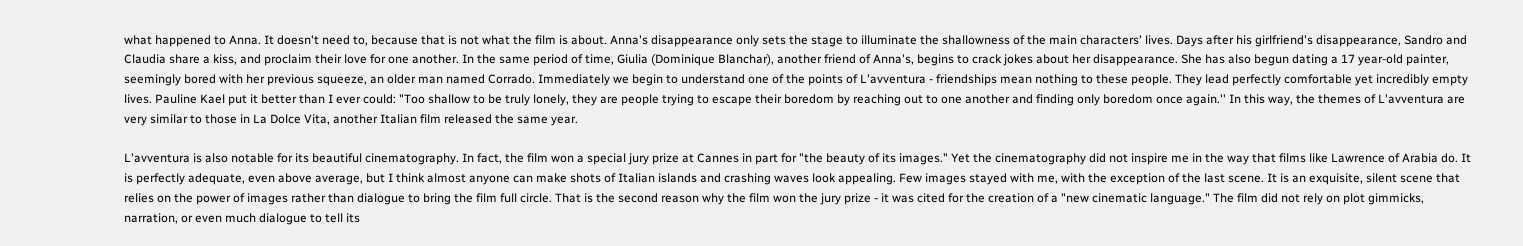what happened to Anna. It doesn't need to, because that is not what the film is about. Anna's disappearance only sets the stage to illuminate the shallowness of the main characters' lives. Days after his girlfriend's disappearance, Sandro and Claudia share a kiss, and proclaim their love for one another. In the same period of time, Giulia (Dominique Blanchar), another friend of Anna's, begins to crack jokes about her disappearance. She has also begun dating a 17 year-old painter, seemingly bored with her previous squeeze, an older man named Corrado. Immediately we begin to understand one of the points of L'avventura - friendships mean nothing to these people. They lead perfectly comfortable yet incredibly empty lives. Pauline Kael put it better than I ever could: "Too shallow to be truly lonely, they are people trying to escape their boredom by reaching out to one another and finding only boredom once again.'' In this way, the themes of L'avventura are very similar to those in La Dolce Vita, another Italian film released the same year.

L'avventura is also notable for its beautiful cinematography. In fact, the film won a special jury prize at Cannes in part for "the beauty of its images." Yet the cinematography did not inspire me in the way that films like Lawrence of Arabia do. It is perfectly adequate, even above average, but I think almost anyone can make shots of Italian islands and crashing waves look appealing. Few images stayed with me, with the exception of the last scene. It is an exquisite, silent scene that relies on the power of images rather than dialogue to bring the film full circle. That is the second reason why the film won the jury prize - it was cited for the creation of a "new cinematic language." The film did not rely on plot gimmicks, narration, or even much dialogue to tell its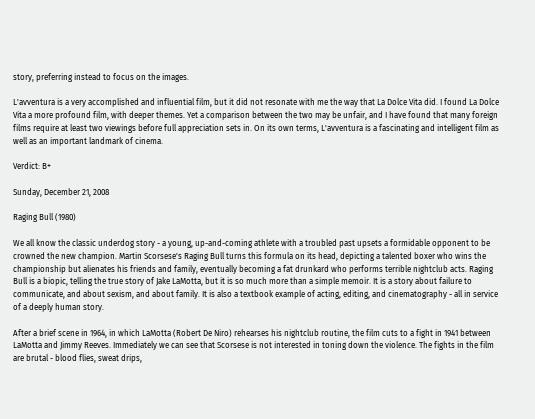story, preferring instead to focus on the images.

L'avventura is a very accomplished and influential film, but it did not resonate with me the way that La Dolce Vita did. I found La Dolce Vita a more profound film, with deeper themes. Yet a comparison between the two may be unfair, and I have found that many foreign films require at least two viewings before full appreciation sets in. On its own terms, L'avventura is a fascinating and intelligent film as well as an important landmark of cinema.

Verdict: B+

Sunday, December 21, 2008

Raging Bull (1980)

We all know the classic underdog story - a young, up-and-coming athlete with a troubled past upsets a formidable opponent to be crowned the new champion. Martin Scorsese's Raging Bull turns this formula on its head, depicting a talented boxer who wins the championship but alienates his friends and family, eventually becoming a fat drunkard who performs terrible nightclub acts. Raging Bull is a biopic, telling the true story of Jake LaMotta, but it is so much more than a simple memoir. It is a story about failure to communicate, and about sexism, and about family. It is also a textbook example of acting, editing, and cinematography - all in service of a deeply human story.

After a brief scene in 1964, in which LaMotta (Robert De Niro) rehearses his nightclub routine, the film cuts to a fight in 1941 between LaMotta and Jimmy Reeves. Immediately we can see that Scorsese is not interested in toning down the violence. The fights in the film are brutal - blood flies, sweat drips,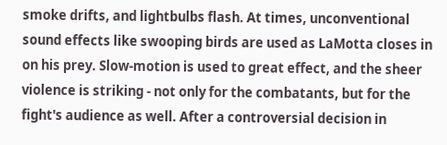smoke drifts, and lightbulbs flash. At times, unconventional sound effects like swooping birds are used as LaMotta closes in on his prey. Slow-motion is used to great effect, and the sheer violence is striking - not only for the combatants, but for the fight's audience as well. After a controversial decision in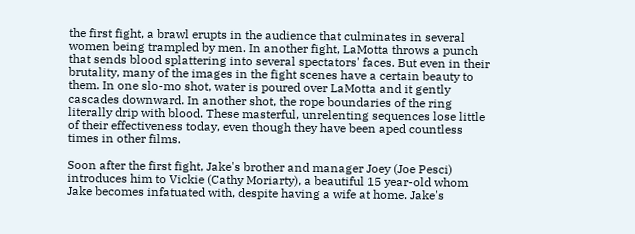the first fight, a brawl erupts in the audience that culminates in several women being trampled by men. In another fight, LaMotta throws a punch that sends blood splattering into several spectators' faces. But even in their brutality, many of the images in the fight scenes have a certain beauty to them. In one slo-mo shot, water is poured over LaMotta and it gently cascades downward. In another shot, the rope boundaries of the ring literally drip with blood. These masterful, unrelenting sequences lose little of their effectiveness today, even though they have been aped countless times in other films.

Soon after the first fight, Jake's brother and manager Joey (Joe Pesci) introduces him to Vickie (Cathy Moriarty), a beautiful 15 year-old whom Jake becomes infatuated with, despite having a wife at home. Jake's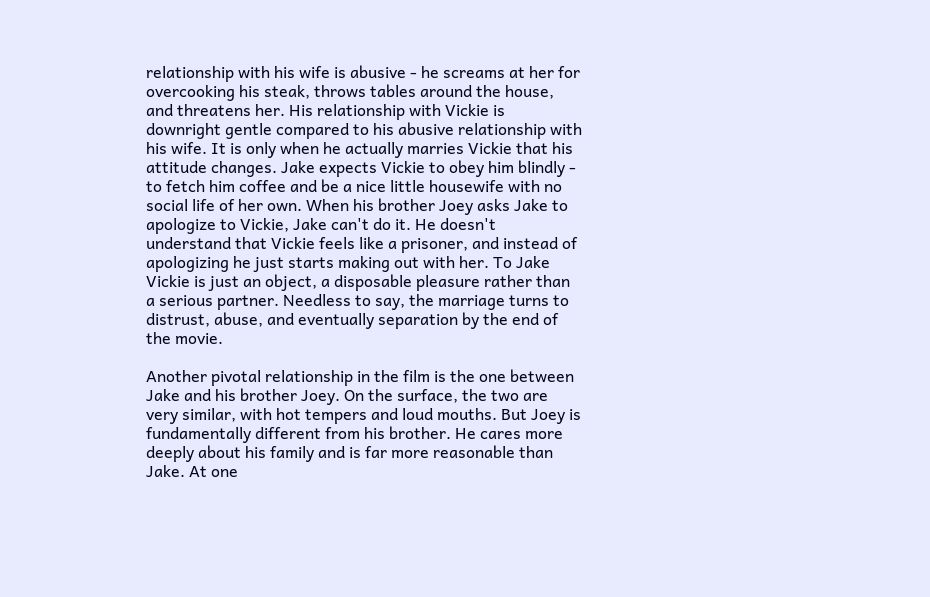relationship with his wife is abusive - he screams at her for overcooking his steak, throws tables around the house, and threatens her. His relationship with Vickie is downright gentle compared to his abusive relationship with his wife. It is only when he actually marries Vickie that his attitude changes. Jake expects Vickie to obey him blindly - to fetch him coffee and be a nice little housewife with no social life of her own. When his brother Joey asks Jake to apologize to Vickie, Jake can't do it. He doesn't understand that Vickie feels like a prisoner, and instead of apologizing he just starts making out with her. To Jake Vickie is just an object, a disposable pleasure rather than a serious partner. Needless to say, the marriage turns to distrust, abuse, and eventually separation by the end of the movie.

Another pivotal relationship in the film is the one between Jake and his brother Joey. On the surface, the two are very similar, with hot tempers and loud mouths. But Joey is fundamentally different from his brother. He cares more deeply about his family and is far more reasonable than Jake. At one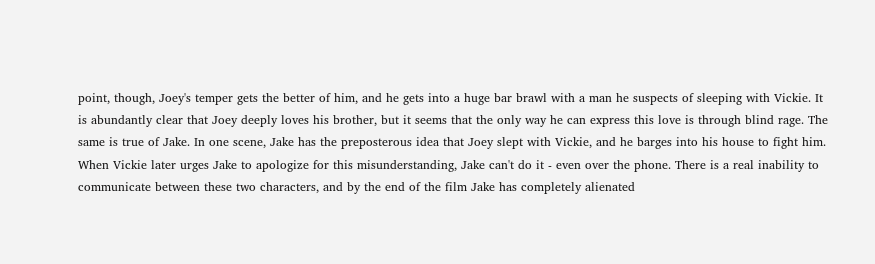point, though, Joey's temper gets the better of him, and he gets into a huge bar brawl with a man he suspects of sleeping with Vickie. It is abundantly clear that Joey deeply loves his brother, but it seems that the only way he can express this love is through blind rage. The same is true of Jake. In one scene, Jake has the preposterous idea that Joey slept with Vickie, and he barges into his house to fight him. When Vickie later urges Jake to apologize for this misunderstanding, Jake can't do it - even over the phone. There is a real inability to communicate between these two characters, and by the end of the film Jake has completely alienated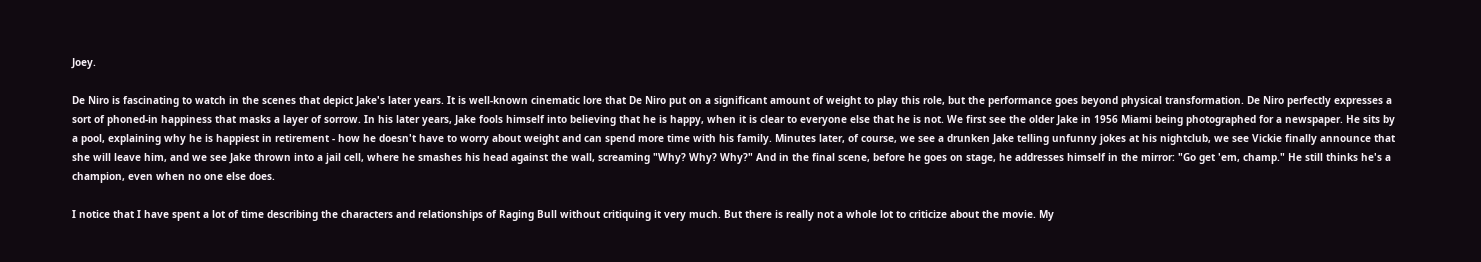Joey.

De Niro is fascinating to watch in the scenes that depict Jake's later years. It is well-known cinematic lore that De Niro put on a significant amount of weight to play this role, but the performance goes beyond physical transformation. De Niro perfectly expresses a sort of phoned-in happiness that masks a layer of sorrow. In his later years, Jake fools himself into believing that he is happy, when it is clear to everyone else that he is not. We first see the older Jake in 1956 Miami being photographed for a newspaper. He sits by a pool, explaining why he is happiest in retirement - how he doesn't have to worry about weight and can spend more time with his family. Minutes later, of course, we see a drunken Jake telling unfunny jokes at his nightclub, we see Vickie finally announce that she will leave him, and we see Jake thrown into a jail cell, where he smashes his head against the wall, screaming "Why? Why? Why?" And in the final scene, before he goes on stage, he addresses himself in the mirror: "Go get 'em, champ." He still thinks he's a champion, even when no one else does.

I notice that I have spent a lot of time describing the characters and relationships of Raging Bull without critiquing it very much. But there is really not a whole lot to criticize about the movie. My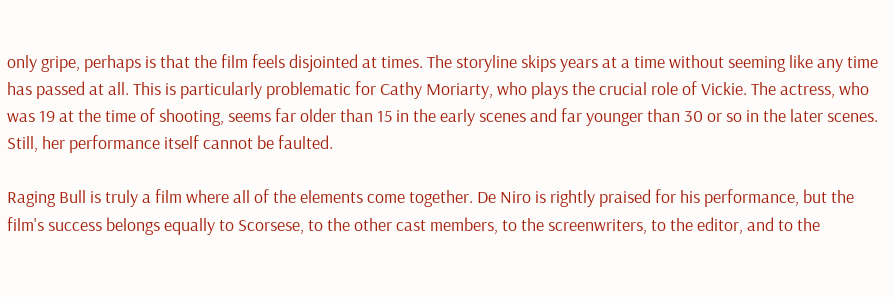only gripe, perhaps is that the film feels disjointed at times. The storyline skips years at a time without seeming like any time has passed at all. This is particularly problematic for Cathy Moriarty, who plays the crucial role of Vickie. The actress, who was 19 at the time of shooting, seems far older than 15 in the early scenes and far younger than 30 or so in the later scenes. Still, her performance itself cannot be faulted.

Raging Bull is truly a film where all of the elements come together. De Niro is rightly praised for his performance, but the film's success belongs equally to Scorsese, to the other cast members, to the screenwriters, to the editor, and to the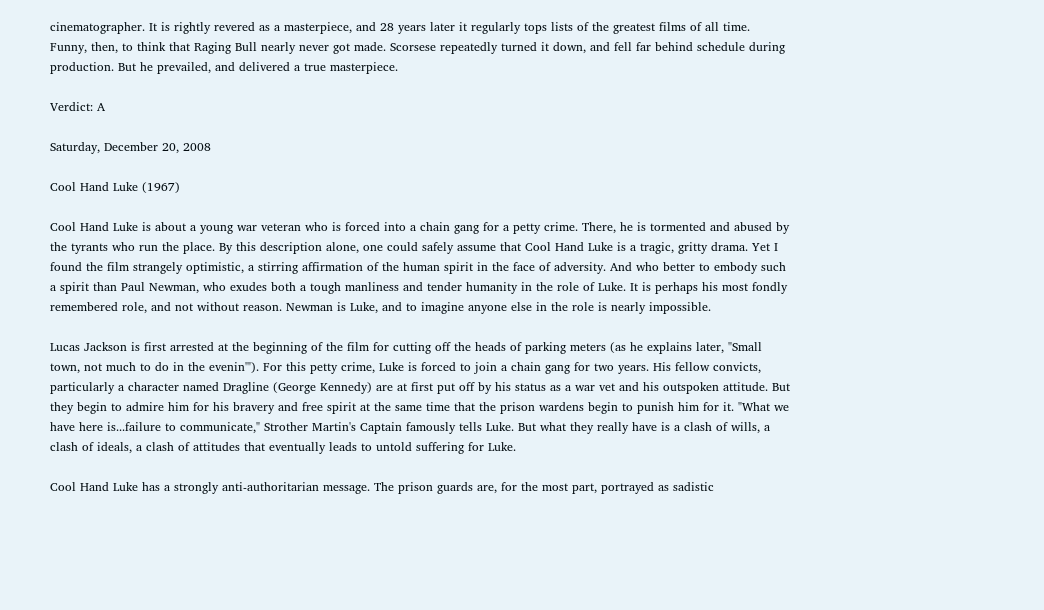cinematographer. It is rightly revered as a masterpiece, and 28 years later it regularly tops lists of the greatest films of all time. Funny, then, to think that Raging Bull nearly never got made. Scorsese repeatedly turned it down, and fell far behind schedule during production. But he prevailed, and delivered a true masterpiece.

Verdict: A

Saturday, December 20, 2008

Cool Hand Luke (1967)

Cool Hand Luke is about a young war veteran who is forced into a chain gang for a petty crime. There, he is tormented and abused by the tyrants who run the place. By this description alone, one could safely assume that Cool Hand Luke is a tragic, gritty drama. Yet I found the film strangely optimistic, a stirring affirmation of the human spirit in the face of adversity. And who better to embody such a spirit than Paul Newman, who exudes both a tough manliness and tender humanity in the role of Luke. It is perhaps his most fondly remembered role, and not without reason. Newman is Luke, and to imagine anyone else in the role is nearly impossible.

Lucas Jackson is first arrested at the beginning of the film for cutting off the heads of parking meters (as he explains later, "Small town, not much to do in the evenin'"). For this petty crime, Luke is forced to join a chain gang for two years. His fellow convicts, particularly a character named Dragline (George Kennedy) are at first put off by his status as a war vet and his outspoken attitude. But they begin to admire him for his bravery and free spirit at the same time that the prison wardens begin to punish him for it. "What we have here is...failure to communicate," Strother Martin's Captain famously tells Luke. But what they really have is a clash of wills, a clash of ideals, a clash of attitudes that eventually leads to untold suffering for Luke.

Cool Hand Luke has a strongly anti-authoritarian message. The prison guards are, for the most part, portrayed as sadistic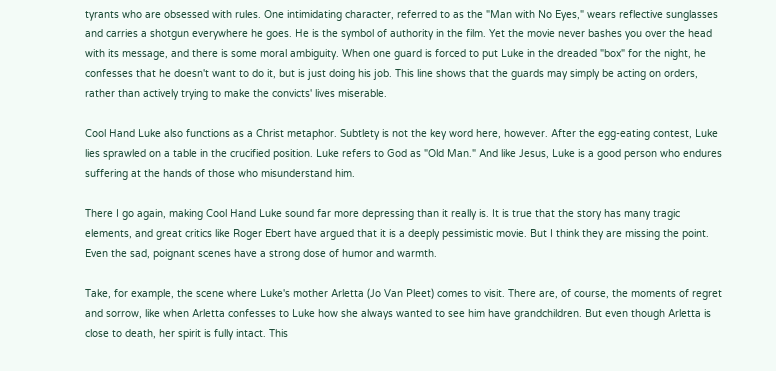tyrants who are obsessed with rules. One intimidating character, referred to as the "Man with No Eyes," wears reflective sunglasses and carries a shotgun everywhere he goes. He is the symbol of authority in the film. Yet the movie never bashes you over the head with its message, and there is some moral ambiguity. When one guard is forced to put Luke in the dreaded "box" for the night, he confesses that he doesn't want to do it, but is just doing his job. This line shows that the guards may simply be acting on orders, rather than actively trying to make the convicts' lives miserable.

Cool Hand Luke also functions as a Christ metaphor. Subtlety is not the key word here, however. After the egg-eating contest, Luke lies sprawled on a table in the crucified position. Luke refers to God as "Old Man." And like Jesus, Luke is a good person who endures suffering at the hands of those who misunderstand him.

There I go again, making Cool Hand Luke sound far more depressing than it really is. It is true that the story has many tragic elements, and great critics like Roger Ebert have argued that it is a deeply pessimistic movie. But I think they are missing the point. Even the sad, poignant scenes have a strong dose of humor and warmth.

Take, for example, the scene where Luke's mother Arletta (Jo Van Pleet) comes to visit. There are, of course, the moments of regret and sorrow, like when Arletta confesses to Luke how she always wanted to see him have grandchildren. But even though Arletta is close to death, her spirit is fully intact. This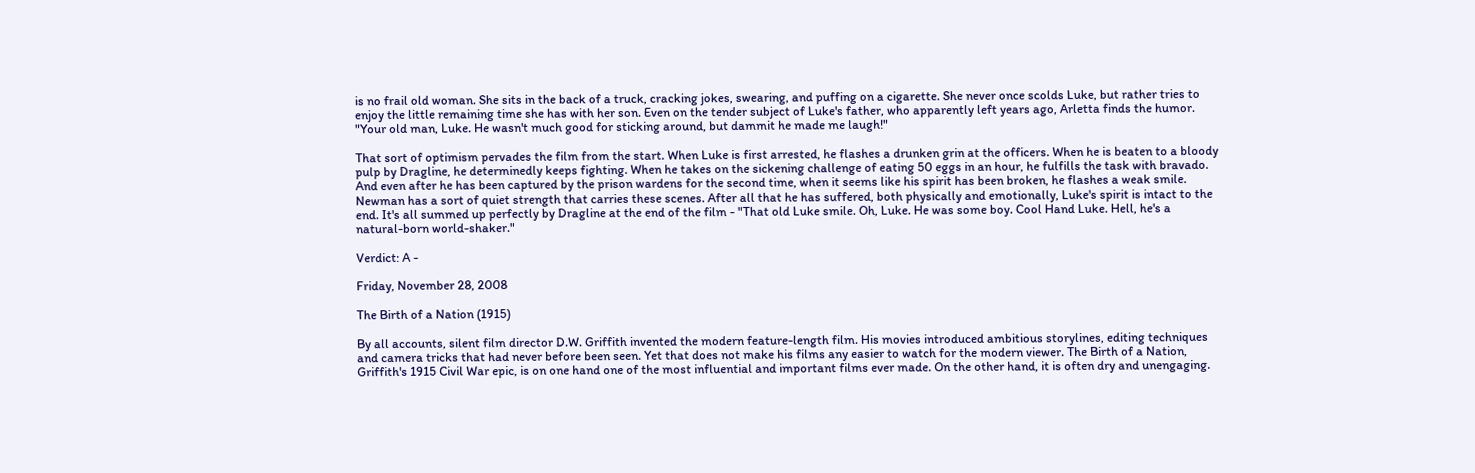is no frail old woman. She sits in the back of a truck, cracking jokes, swearing, and puffing on a cigarette. She never once scolds Luke, but rather tries to enjoy the little remaining time she has with her son. Even on the tender subject of Luke's father, who apparently left years ago, Arletta finds the humor. "Your old man, Luke. He wasn't much good for sticking around, but dammit he made me laugh!"

That sort of optimism pervades the film from the start. When Luke is first arrested, he flashes a drunken grin at the officers. When he is beaten to a bloody pulp by Dragline, he determinedly keeps fighting. When he takes on the sickening challenge of eating 50 eggs in an hour, he fulfills the task with bravado. And even after he has been captured by the prison wardens for the second time, when it seems like his spirit has been broken, he flashes a weak smile. Newman has a sort of quiet strength that carries these scenes. After all that he has suffered, both physically and emotionally, Luke's spirit is intact to the end. It's all summed up perfectly by Dragline at the end of the film - "That old Luke smile. Oh, Luke. He was some boy. Cool Hand Luke. Hell, he's a natural-born world-shaker."

Verdict: A -

Friday, November 28, 2008

The Birth of a Nation (1915)

By all accounts, silent film director D.W. Griffith invented the modern feature-length film. His movies introduced ambitious storylines, editing techniques and camera tricks that had never before been seen. Yet that does not make his films any easier to watch for the modern viewer. The Birth of a Nation, Griffith's 1915 Civil War epic, is on one hand one of the most influential and important films ever made. On the other hand, it is often dry and unengaging.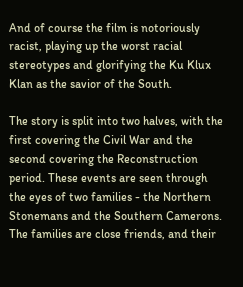And of course the film is notoriously racist, playing up the worst racial stereotypes and glorifying the Ku Klux Klan as the savior of the South.

The story is split into two halves, with the first covering the Civil War and the second covering the Reconstruction period. These events are seen through the eyes of two families - the Northern Stonemans and the Southern Camerons. The families are close friends, and their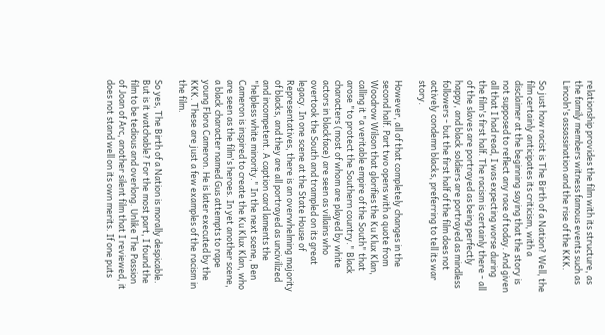relationship provides the film with its structure, as the family members witness famous events such as Lincoln's assassination and the rise of the KKK.

So just how racist is The Birth of a Nation? Well, the film certainly anticipates its criticism, with a disclaimer at the beginning saying that the story is not supposed to reflect any race of today. And given all that I had read, I was expecting worse during the film's first half. The racism is certainly there - all of the slaves are portrayed as being perfectly happy, and black soldiers are portrayed as mindless followers - but the first half of the film does not actively condemn blacks, preferring to tell its war story.

However, all of that completely changes in the second half. Part two opens with a quote from Woodrow Wilson that glorifies the Ku Klux Klan, calling it "a veritable empire of the South" that arose "to protect the Southern country." Black characters (most of whom are played by white actors in blackface) are seen as villains who overtook the South and trampled on its great legacy. In one scene at the State House of Representatives, there is an overwhelming majority of blacks, and they are all portrayed as uncivilized and incompetent. A caption card laments the "helpless white minority." In the next scene, Ben Cameron is inspired to create the Ku Klux Klan, who are seen as the film's heroes. In yet another scene, a black character named Gus attempts to rape young Flora Cameron. He is later executed by the KKK. These are just a few examples of the racism in the film.

So yes, The Birth of a Nation is morally despicable. But is it watchable? For the most part, I found the film to be tedious and overlong. Unlike The Passion of Joan of Arc, another silent film that I reviewed, it does not stand well on its own merits. If one puts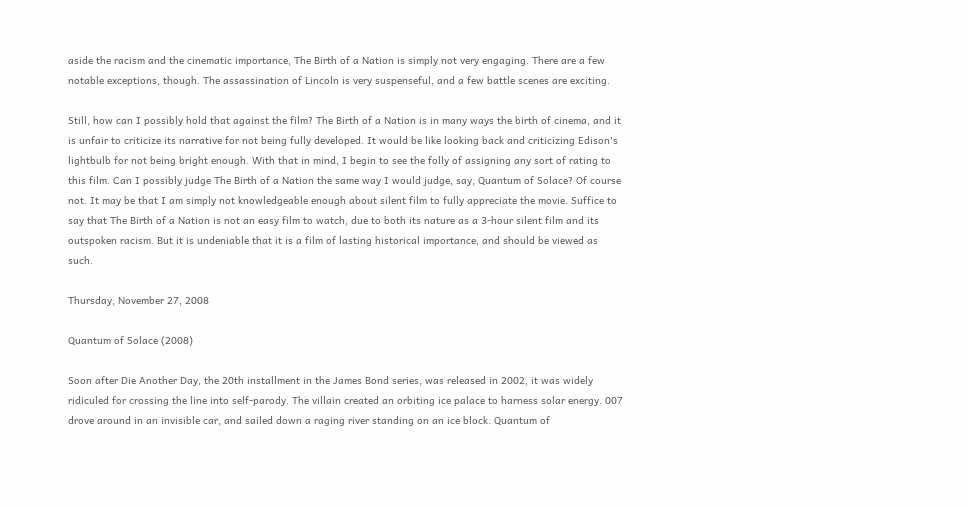aside the racism and the cinematic importance, The Birth of a Nation is simply not very engaging. There are a few notable exceptions, though. The assassination of Lincoln is very suspenseful, and a few battle scenes are exciting.

Still, how can I possibly hold that against the film? The Birth of a Nation is in many ways the birth of cinema, and it is unfair to criticize its narrative for not being fully developed. It would be like looking back and criticizing Edison's lightbulb for not being bright enough. With that in mind, I begin to see the folly of assigning any sort of rating to this film. Can I possibly judge The Birth of a Nation the same way I would judge, say, Quantum of Solace? Of course not. It may be that I am simply not knowledgeable enough about silent film to fully appreciate the movie. Suffice to say that The Birth of a Nation is not an easy film to watch, due to both its nature as a 3-hour silent film and its outspoken racism. But it is undeniable that it is a film of lasting historical importance, and should be viewed as such.

Thursday, November 27, 2008

Quantum of Solace (2008)

Soon after Die Another Day, the 20th installment in the James Bond series, was released in 2002, it was widely ridiculed for crossing the line into self-parody. The villain created an orbiting ice palace to harness solar energy. 007 drove around in an invisible car, and sailed down a raging river standing on an ice block. Quantum of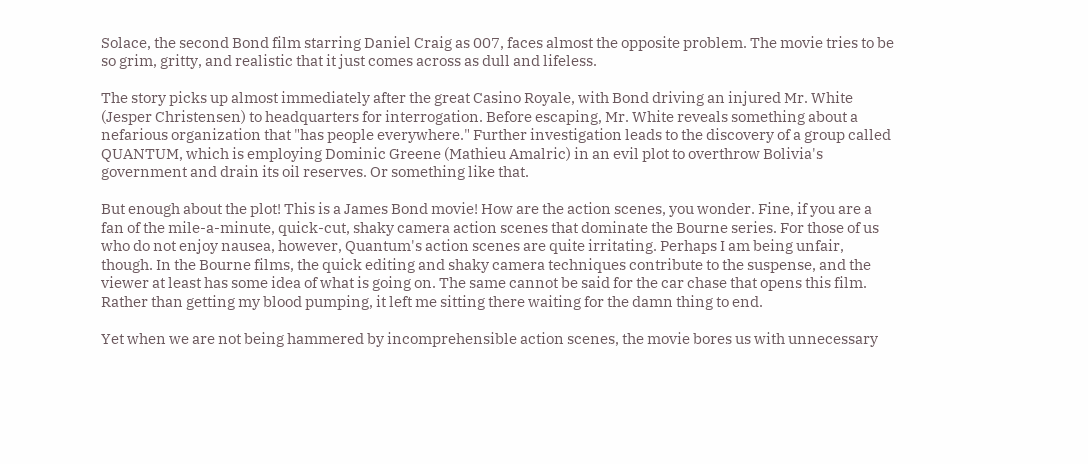Solace, the second Bond film starring Daniel Craig as 007, faces almost the opposite problem. The movie tries to be so grim, gritty, and realistic that it just comes across as dull and lifeless.

The story picks up almost immediately after the great Casino Royale, with Bond driving an injured Mr. White (Jesper Christensen) to headquarters for interrogation. Before escaping, Mr. White reveals something about a nefarious organization that "has people everywhere." Further investigation leads to the discovery of a group called QUANTUM, which is employing Dominic Greene (Mathieu Amalric) in an evil plot to overthrow Bolivia's government and drain its oil reserves. Or something like that.

But enough about the plot! This is a James Bond movie! How are the action scenes, you wonder. Fine, if you are a fan of the mile-a-minute, quick-cut, shaky camera action scenes that dominate the Bourne series. For those of us who do not enjoy nausea, however, Quantum's action scenes are quite irritating. Perhaps I am being unfair, though. In the Bourne films, the quick editing and shaky camera techniques contribute to the suspense, and the viewer at least has some idea of what is going on. The same cannot be said for the car chase that opens this film. Rather than getting my blood pumping, it left me sitting there waiting for the damn thing to end.

Yet when we are not being hammered by incomprehensible action scenes, the movie bores us with unnecessary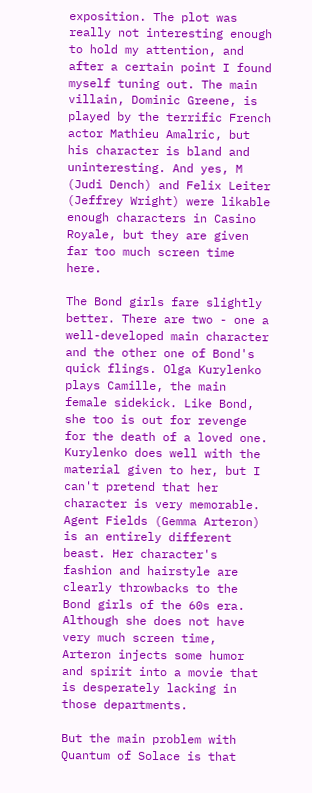exposition. The plot was really not interesting enough to hold my attention, and after a certain point I found myself tuning out. The main villain, Dominic Greene, is played by the terrific French actor Mathieu Amalric, but his character is bland and uninteresting. And yes, M (Judi Dench) and Felix Leiter (Jeffrey Wright) were likable enough characters in Casino Royale, but they are given far too much screen time here.

The Bond girls fare slightly better. There are two - one a well-developed main character and the other one of Bond's quick flings. Olga Kurylenko plays Camille, the main female sidekick. Like Bond, she too is out for revenge for the death of a loved one. Kurylenko does well with the material given to her, but I can't pretend that her character is very memorable. Agent Fields (Gemma Arteron) is an entirely different beast. Her character's fashion and hairstyle are clearly throwbacks to the Bond girls of the 60s era. Although she does not have very much screen time, Arteron injects some humor and spirit into a movie that is desperately lacking in those departments.

But the main problem with Quantum of Solace is that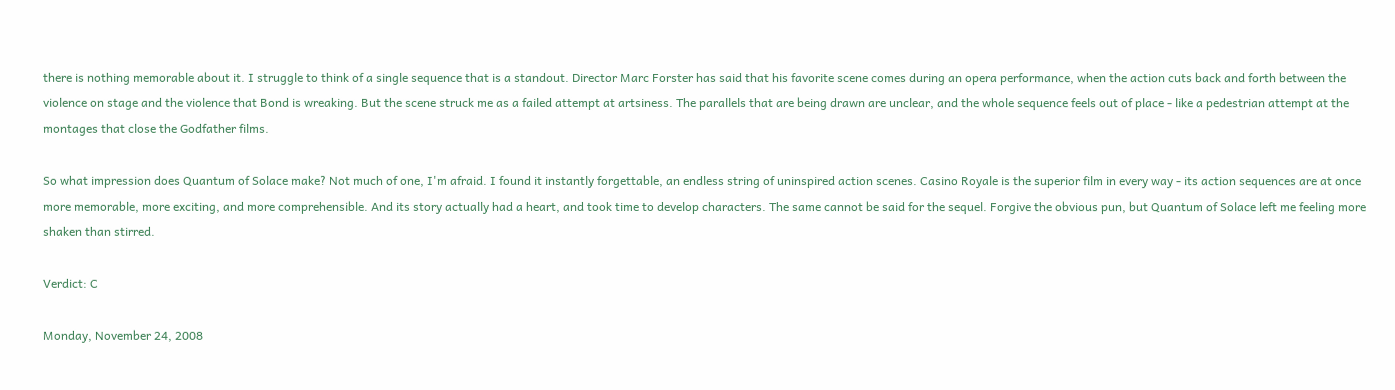there is nothing memorable about it. I struggle to think of a single sequence that is a standout. Director Marc Forster has said that his favorite scene comes during an opera performance, when the action cuts back and forth between the violence on stage and the violence that Bond is wreaking. But the scene struck me as a failed attempt at artsiness. The parallels that are being drawn are unclear, and the whole sequence feels out of place - like a pedestrian attempt at the montages that close the Godfather films.

So what impression does Quantum of Solace make? Not much of one, I'm afraid. I found it instantly forgettable, an endless string of uninspired action scenes. Casino Royale is the superior film in every way - its action sequences are at once more memorable, more exciting, and more comprehensible. And its story actually had a heart, and took time to develop characters. The same cannot be said for the sequel. Forgive the obvious pun, but Quantum of Solace left me feeling more shaken than stirred.

Verdict: C

Monday, November 24, 2008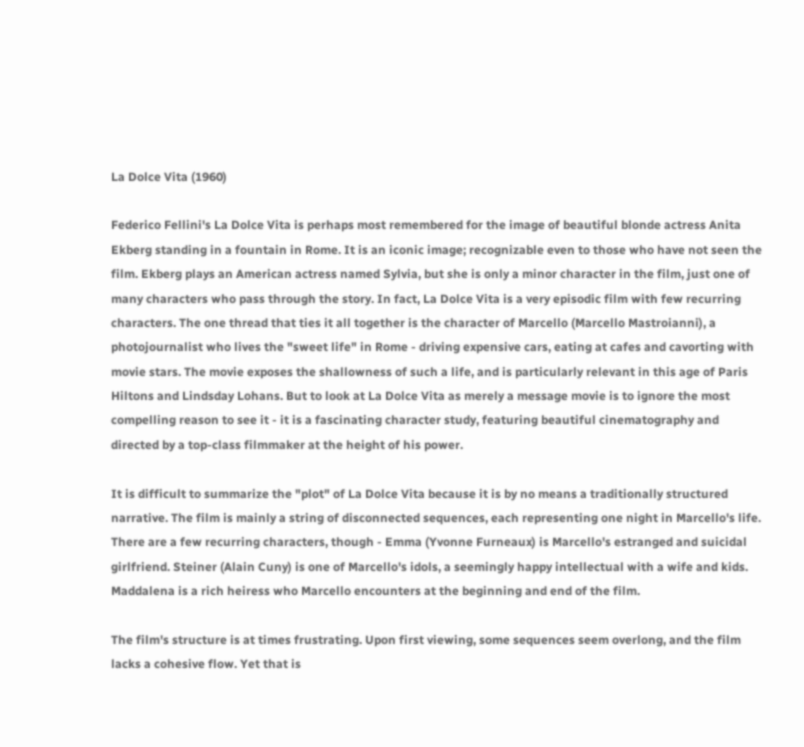La Dolce Vita (1960)

Federico Fellini's La Dolce Vita is perhaps most remembered for the image of beautiful blonde actress Anita Ekberg standing in a fountain in Rome. It is an iconic image; recognizable even to those who have not seen the film. Ekberg plays an American actress named Sylvia, but she is only a minor character in the film, just one of many characters who pass through the story. In fact, La Dolce Vita is a very episodic film with few recurring characters. The one thread that ties it all together is the character of Marcello (Marcello Mastroianni), a photojournalist who lives the "sweet life" in Rome - driving expensive cars, eating at cafes and cavorting with movie stars. The movie exposes the shallowness of such a life, and is particularly relevant in this age of Paris Hiltons and Lindsday Lohans. But to look at La Dolce Vita as merely a message movie is to ignore the most compelling reason to see it - it is a fascinating character study, featuring beautiful cinematography and directed by a top-class filmmaker at the height of his power.

It is difficult to summarize the "plot" of La Dolce Vita because it is by no means a traditionally structured narrative. The film is mainly a string of disconnected sequences, each representing one night in Marcello's life. There are a few recurring characters, though - Emma (Yvonne Furneaux) is Marcello's estranged and suicidal girlfriend. Steiner (Alain Cuny) is one of Marcello's idols, a seemingly happy intellectual with a wife and kids. Maddalena is a rich heiress who Marcello encounters at the beginning and end of the film.

The film's structure is at times frustrating. Upon first viewing, some sequences seem overlong, and the film lacks a cohesive flow. Yet that is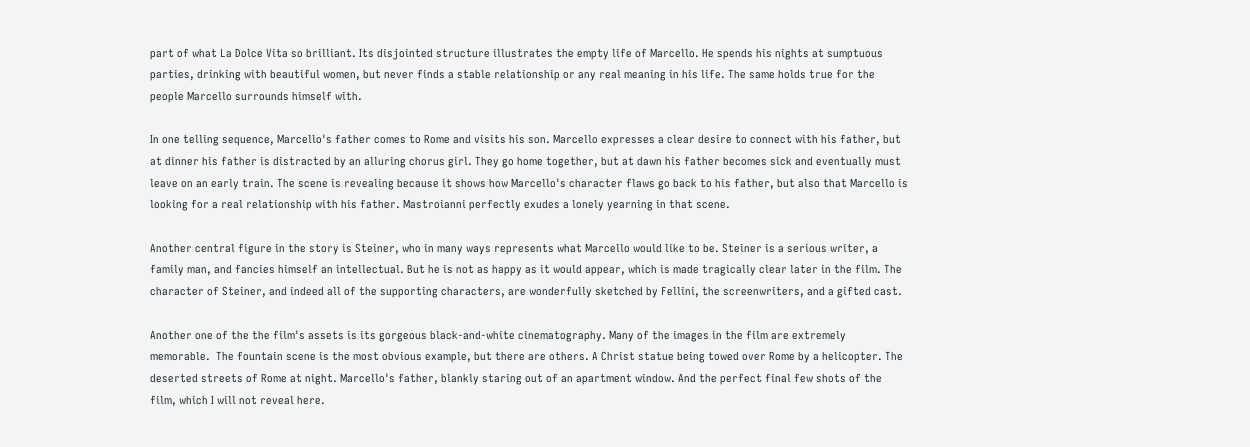part of what La Dolce Vita so brilliant. Its disjointed structure illustrates the empty life of Marcello. He spends his nights at sumptuous parties, drinking with beautiful women, but never finds a stable relationship or any real meaning in his life. The same holds true for the people Marcello surrounds himself with.

In one telling sequence, Marcello's father comes to Rome and visits his son. Marcello expresses a clear desire to connect with his father, but at dinner his father is distracted by an alluring chorus girl. They go home together, but at dawn his father becomes sick and eventually must leave on an early train. The scene is revealing because it shows how Marcello's character flaws go back to his father, but also that Marcello is looking for a real relationship with his father. Mastroianni perfectly exudes a lonely yearning in that scene.

Another central figure in the story is Steiner, who in many ways represents what Marcello would like to be. Steiner is a serious writer, a family man, and fancies himself an intellectual. But he is not as happy as it would appear, which is made tragically clear later in the film. The character of Steiner, and indeed all of the supporting characters, are wonderfully sketched by Fellini, the screenwriters, and a gifted cast.

Another one of the the film's assets is its gorgeous black-and-white cinematography. Many of the images in the film are extremely memorable.  The fountain scene is the most obvious example, but there are others. A Christ statue being towed over Rome by a helicopter. The deserted streets of Rome at night. Marcello's father, blankly staring out of an apartment window. And the perfect final few shots of the film, which I will not reveal here.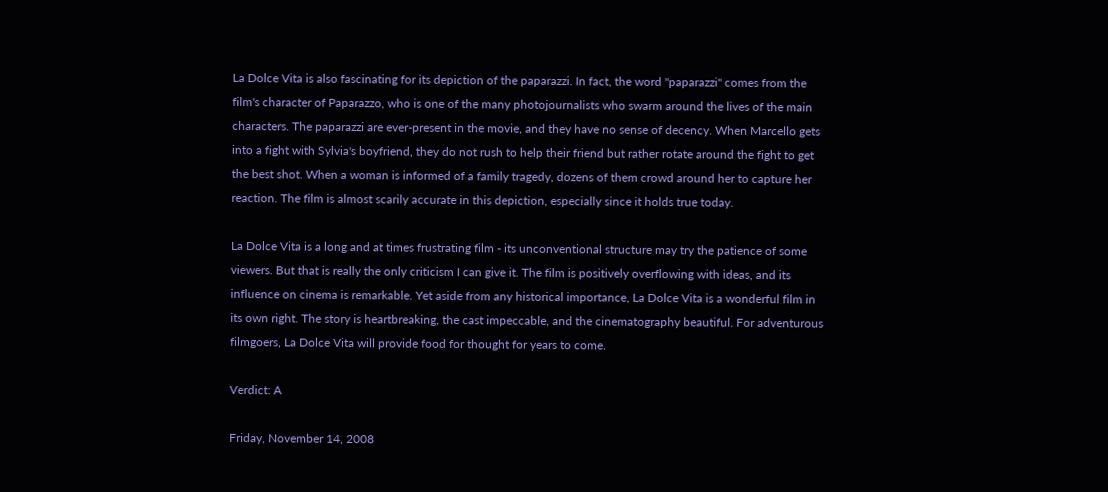La Dolce Vita is also fascinating for its depiction of the paparazzi. In fact, the word "paparazzi" comes from the film's character of Paparazzo, who is one of the many photojournalists who swarm around the lives of the main characters. The paparazzi are ever-present in the movie, and they have no sense of decency. When Marcello gets into a fight with Sylvia's boyfriend, they do not rush to help their friend but rather rotate around the fight to get the best shot. When a woman is informed of a family tragedy, dozens of them crowd around her to capture her reaction. The film is almost scarily accurate in this depiction, especially since it holds true today.

La Dolce Vita is a long and at times frustrating film - its unconventional structure may try the patience of some viewers. But that is really the only criticism I can give it. The film is positively overflowing with ideas, and its influence on cinema is remarkable. Yet aside from any historical importance, La Dolce Vita is a wonderful film in its own right. The story is heartbreaking, the cast impeccable, and the cinematography beautiful. For adventurous filmgoers, La Dolce Vita will provide food for thought for years to come.

Verdict: A

Friday, November 14, 2008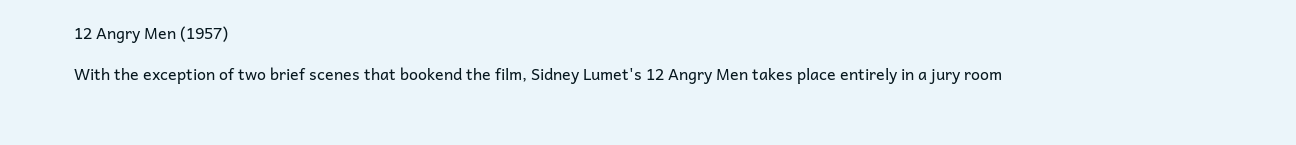12 Angry Men (1957)

With the exception of two brief scenes that bookend the film, Sidney Lumet's 12 Angry Men takes place entirely in a jury room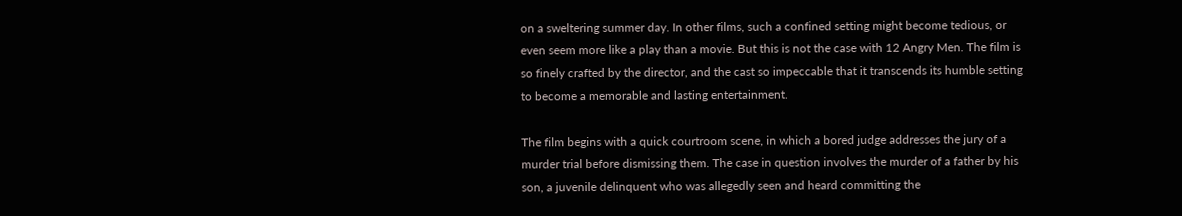on a sweltering summer day. In other films, such a confined setting might become tedious, or even seem more like a play than a movie. But this is not the case with 12 Angry Men. The film is so finely crafted by the director, and the cast so impeccable that it transcends its humble setting to become a memorable and lasting entertainment.

The film begins with a quick courtroom scene, in which a bored judge addresses the jury of a murder trial before dismissing them. The case in question involves the murder of a father by his son, a juvenile delinquent who was allegedly seen and heard committing the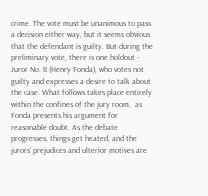crime. The vote must be unanimous to pass a decision either way, but it seems obvious that the defendant is guilty. But during the preliminary vote, there is one holdout - Juror No. 8 (Henry Fonda), who votes not guilty and expresses a desire to talk about the case. What follows takes place entirely within the confines of the jury room,  as Fonda presents his argument for reasonable doubt. As the debate progresses, things get heated, and the jurors' prejudices and ulterior motives are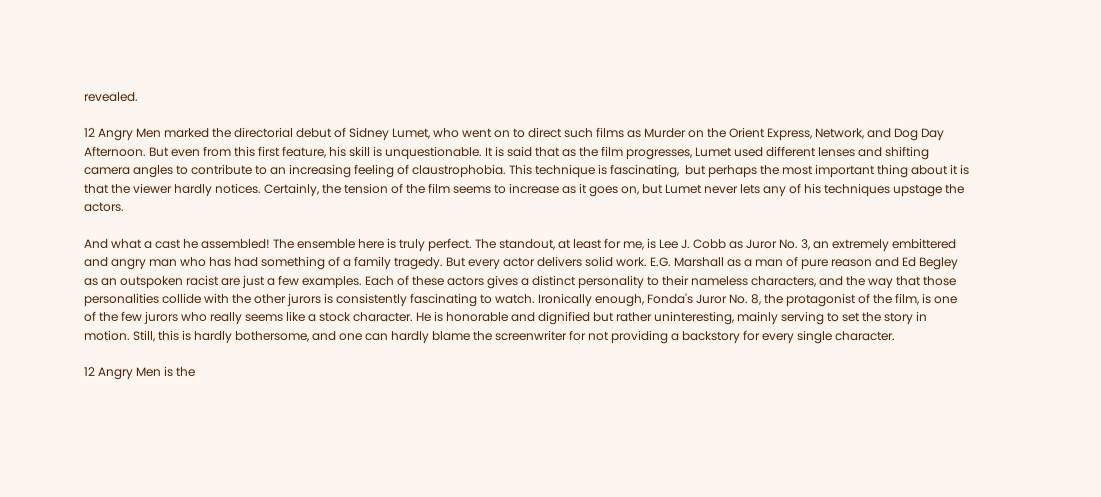revealed.

12 Angry Men marked the directorial debut of Sidney Lumet, who went on to direct such films as Murder on the Orient Express, Network, and Dog Day Afternoon. But even from this first feature, his skill is unquestionable. It is said that as the film progresses, Lumet used different lenses and shifting camera angles to contribute to an increasing feeling of claustrophobia. This technique is fascinating,  but perhaps the most important thing about it is that the viewer hardly notices. Certainly, the tension of the film seems to increase as it goes on, but Lumet never lets any of his techniques upstage the actors.

And what a cast he assembled! The ensemble here is truly perfect. The standout, at least for me, is Lee J. Cobb as Juror No. 3, an extremely embittered and angry man who has had something of a family tragedy. But every actor delivers solid work. E.G. Marshall as a man of pure reason and Ed Begley as an outspoken racist are just a few examples. Each of these actors gives a distinct personality to their nameless characters, and the way that those personalities collide with the other jurors is consistently fascinating to watch. Ironically enough, Fonda's Juror No. 8, the protagonist of the film, is one of the few jurors who really seems like a stock character. He is honorable and dignified but rather uninteresting, mainly serving to set the story in motion. Still, this is hardly bothersome, and one can hardly blame the screenwriter for not providing a backstory for every single character.

12 Angry Men is the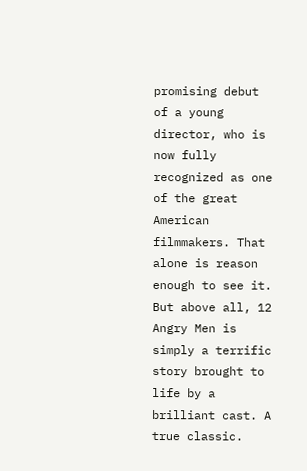promising debut of a young director, who is now fully recognized as one of the great American filmmakers. That alone is reason enough to see it. But above all, 12 Angry Men is simply a terrific story brought to life by a brilliant cast. A true classic.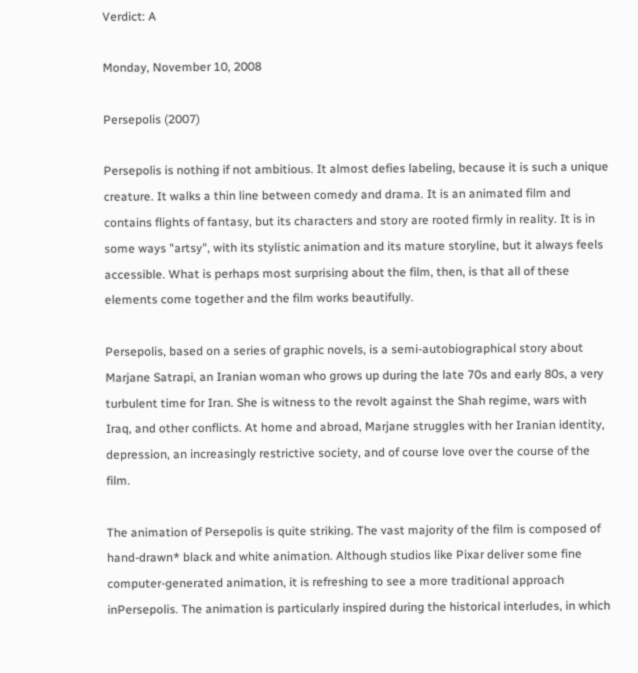Verdict: A

Monday, November 10, 2008

Persepolis (2007)

Persepolis is nothing if not ambitious. It almost defies labeling, because it is such a unique creature. It walks a thin line between comedy and drama. It is an animated film and contains flights of fantasy, but its characters and story are rooted firmly in reality. It is in some ways "artsy", with its stylistic animation and its mature storyline, but it always feels accessible. What is perhaps most surprising about the film, then, is that all of these elements come together and the film works beautifully.

Persepolis, based on a series of graphic novels, is a semi-autobiographical story about Marjane Satrapi, an Iranian woman who grows up during the late 70s and early 80s, a very turbulent time for Iran. She is witness to the revolt against the Shah regime, wars with Iraq, and other conflicts. At home and abroad, Marjane struggles with her Iranian identity, depression, an increasingly restrictive society, and of course love over the course of the film.

The animation of Persepolis is quite striking. The vast majority of the film is composed of hand-drawn* black and white animation. Although studios like Pixar deliver some fine computer-generated animation, it is refreshing to see a more traditional approach inPersepolis. The animation is particularly inspired during the historical interludes, in which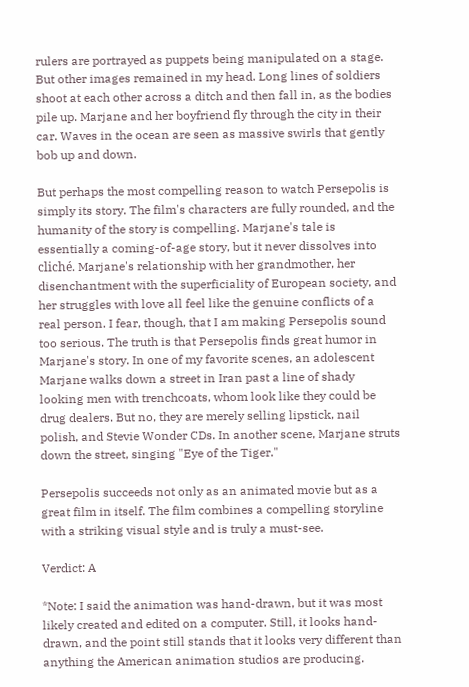rulers are portrayed as puppets being manipulated on a stage. But other images remained in my head. Long lines of soldiers shoot at each other across a ditch and then fall in, as the bodies pile up. Marjane and her boyfriend fly through the city in their car. Waves in the ocean are seen as massive swirls that gently bob up and down.

But perhaps the most compelling reason to watch Persepolis is simply its story. The film's characters are fully rounded, and the humanity of the story is compelling. Marjane's tale is essentially a coming-of-age story, but it never dissolves into cliché. Marjane's relationship with her grandmother, her disenchantment with the superficiality of European society, and her struggles with love all feel like the genuine conflicts of a real person. I fear, though, that I am making Persepolis sound too serious. The truth is that Persepolis finds great humor in Marjane's story. In one of my favorite scenes, an adolescent Marjane walks down a street in Iran past a line of shady looking men with trenchcoats, whom look like they could be drug dealers. But no, they are merely selling lipstick, nail polish, and Stevie Wonder CDs. In another scene, Marjane struts down the street, singing "Eye of the Tiger."

Persepolis succeeds not only as an animated movie but as a great film in itself. The film combines a compelling storyline with a striking visual style and is truly a must-see.

Verdict: A

*Note: I said the animation was hand-drawn, but it was most likely created and edited on a computer. Still, it looks hand-drawn, and the point still stands that it looks very different than anything the American animation studios are producing.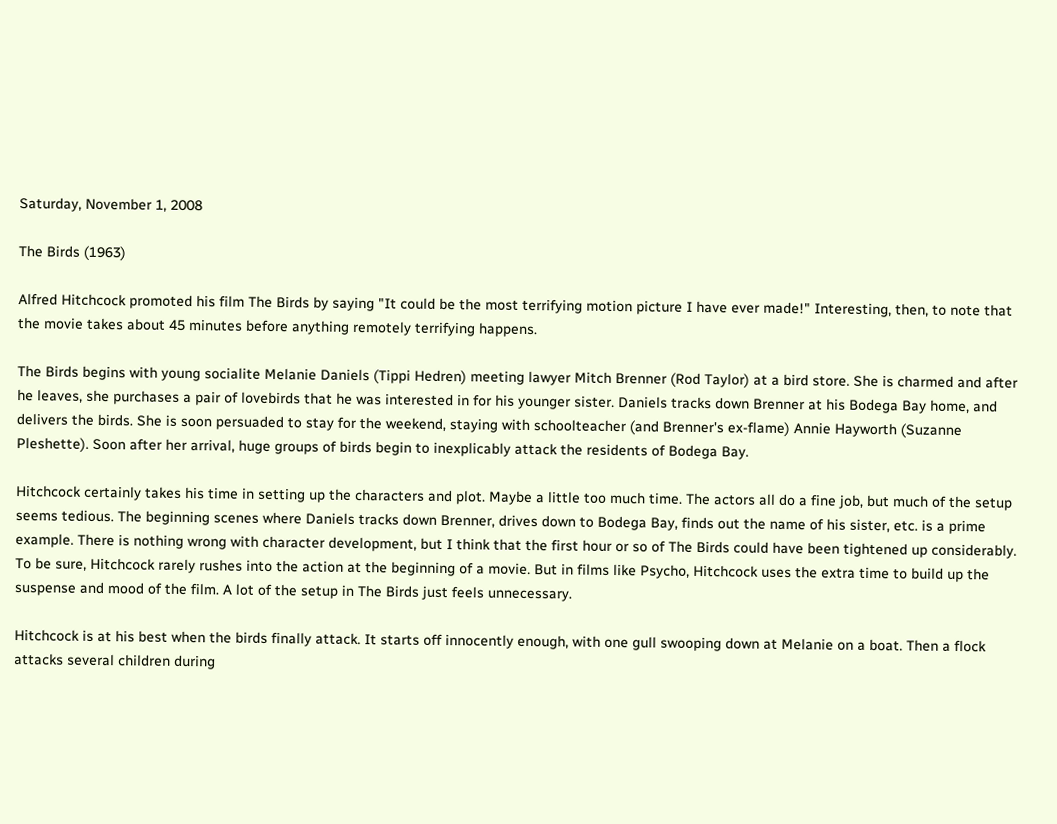Saturday, November 1, 2008

The Birds (1963)

Alfred Hitchcock promoted his film The Birds by saying "It could be the most terrifying motion picture I have ever made!" Interesting, then, to note that the movie takes about 45 minutes before anything remotely terrifying happens.

The Birds begins with young socialite Melanie Daniels (Tippi Hedren) meeting lawyer Mitch Brenner (Rod Taylor) at a bird store. She is charmed and after he leaves, she purchases a pair of lovebirds that he was interested in for his younger sister. Daniels tracks down Brenner at his Bodega Bay home, and delivers the birds. She is soon persuaded to stay for the weekend, staying with schoolteacher (and Brenner's ex-flame) Annie Hayworth (Suzanne Pleshette). Soon after her arrival, huge groups of birds begin to inexplicably attack the residents of Bodega Bay.

Hitchcock certainly takes his time in setting up the characters and plot. Maybe a little too much time. The actors all do a fine job, but much of the setup seems tedious. The beginning scenes where Daniels tracks down Brenner, drives down to Bodega Bay, finds out the name of his sister, etc. is a prime example. There is nothing wrong with character development, but I think that the first hour or so of The Birds could have been tightened up considerably. To be sure, Hitchcock rarely rushes into the action at the beginning of a movie. But in films like Psycho, Hitchcock uses the extra time to build up the suspense and mood of the film. A lot of the setup in The Birds just feels unnecessary.

Hitchcock is at his best when the birds finally attack. It starts off innocently enough, with one gull swooping down at Melanie on a boat. Then a flock attacks several children during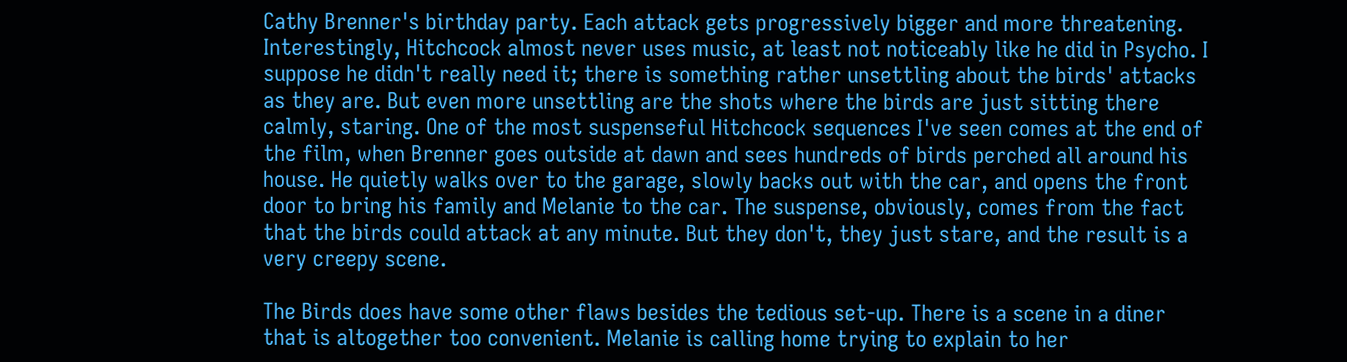Cathy Brenner's birthday party. Each attack gets progressively bigger and more threatening. Interestingly, Hitchcock almost never uses music, at least not noticeably like he did in Psycho. I suppose he didn't really need it; there is something rather unsettling about the birds' attacks as they are. But even more unsettling are the shots where the birds are just sitting there calmly, staring. One of the most suspenseful Hitchcock sequences I've seen comes at the end of the film, when Brenner goes outside at dawn and sees hundreds of birds perched all around his house. He quietly walks over to the garage, slowly backs out with the car, and opens the front door to bring his family and Melanie to the car. The suspense, obviously, comes from the fact that the birds could attack at any minute. But they don't, they just stare, and the result is a very creepy scene.

The Birds does have some other flaws besides the tedious set-up. There is a scene in a diner that is altogether too convenient. Melanie is calling home trying to explain to her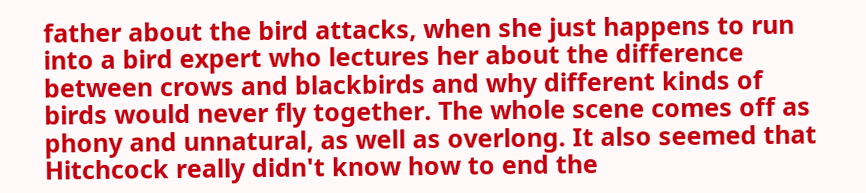father about the bird attacks, when she just happens to run into a bird expert who lectures her about the difference between crows and blackbirds and why different kinds of birds would never fly together. The whole scene comes off as phony and unnatural, as well as overlong. It also seemed that Hitchcock really didn't know how to end the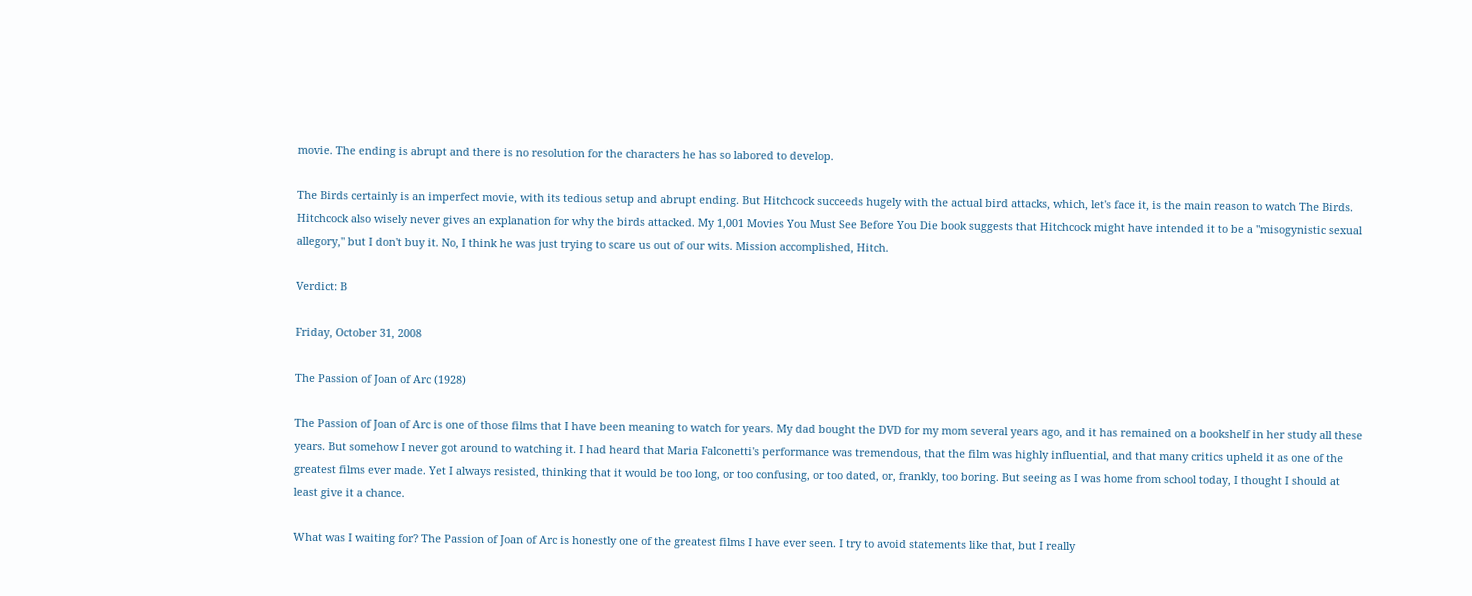movie. The ending is abrupt and there is no resolution for the characters he has so labored to develop.

The Birds certainly is an imperfect movie, with its tedious setup and abrupt ending. But Hitchcock succeeds hugely with the actual bird attacks, which, let's face it, is the main reason to watch The Birds. Hitchcock also wisely never gives an explanation for why the birds attacked. My 1,001 Movies You Must See Before You Die book suggests that Hitchcock might have intended it to be a "misogynistic sexual allegory," but I don't buy it. No, I think he was just trying to scare us out of our wits. Mission accomplished, Hitch.

Verdict: B

Friday, October 31, 2008

The Passion of Joan of Arc (1928)

The Passion of Joan of Arc is one of those films that I have been meaning to watch for years. My dad bought the DVD for my mom several years ago, and it has remained on a bookshelf in her study all these years. But somehow I never got around to watching it. I had heard that Maria Falconetti's performance was tremendous, that the film was highly influential, and that many critics upheld it as one of the greatest films ever made. Yet I always resisted, thinking that it would be too long, or too confusing, or too dated, or, frankly, too boring. But seeing as I was home from school today, I thought I should at least give it a chance.

What was I waiting for? The Passion of Joan of Arc is honestly one of the greatest films I have ever seen. I try to avoid statements like that, but I really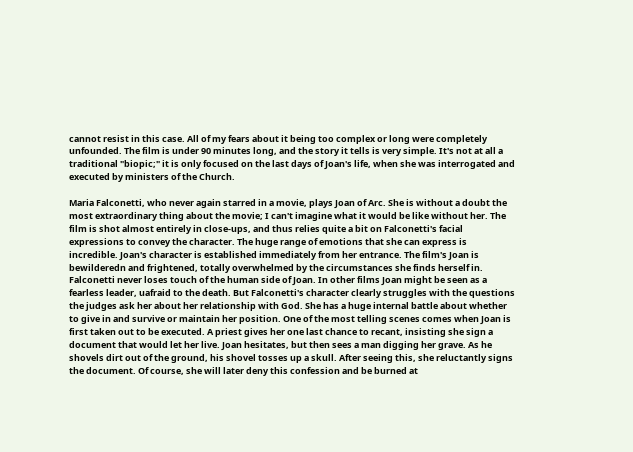cannot resist in this case. All of my fears about it being too complex or long were completely unfounded. The film is under 90 minutes long, and the story it tells is very simple. It's not at all a traditional "biopic;" it is only focused on the last days of Joan's life, when she was interrogated and executed by ministers of the Church.

Maria Falconetti, who never again starred in a movie, plays Joan of Arc. She is without a doubt the most extraordinary thing about the movie; I can't imagine what it would be like without her. The film is shot almost entirely in close-ups, and thus relies quite a bit on Falconetti's facial expressions to convey the character. The huge range of emotions that she can express is incredible. Joan's character is established immediately from her entrance. The film's Joan is bewilderedn and frightened, totally overwhelmed by the circumstances she finds herself in. Falconetti never loses touch of the human side of Joan. In other films Joan might be seen as a fearless leader, uafraid to the death. But Falconetti's character clearly struggles with the questions the judges ask her about her relationship with God. She has a huge internal battle about whether to give in and survive or maintain her position. One of the most telling scenes comes when Joan is first taken out to be executed. A priest gives her one last chance to recant, insisting she sign a document that would let her live. Joan hesitates, but then sees a man digging her grave. As he shovels dirt out of the ground, his shovel tosses up a skull. After seeing this, she reluctantly signs the document. Of course, she will later deny this confession and be burned at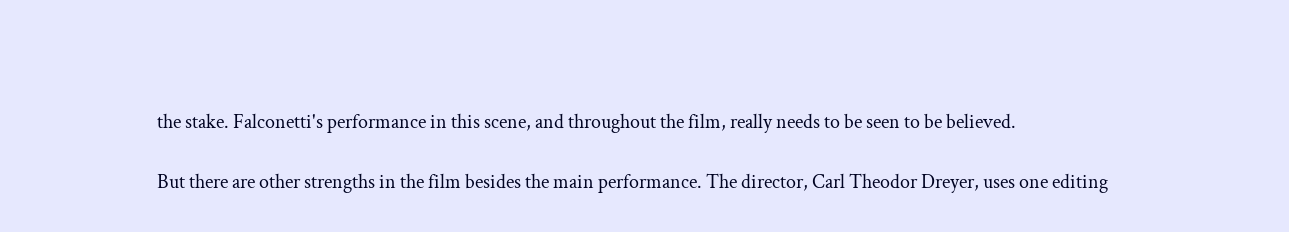the stake. Falconetti's performance in this scene, and throughout the film, really needs to be seen to be believed.

But there are other strengths in the film besides the main performance. The director, Carl Theodor Dreyer, uses one editing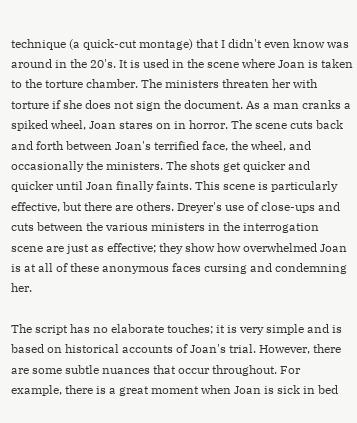technique (a quick-cut montage) that I didn't even know was around in the 20's. It is used in the scene where Joan is taken to the torture chamber. The ministers threaten her with torture if she does not sign the document. As a man cranks a spiked wheel, Joan stares on in horror. The scene cuts back and forth between Joan's terrified face, the wheel, and occasionally the ministers. The shots get quicker and quicker until Joan finally faints. This scene is particularly effective, but there are others. Dreyer's use of close-ups and cuts between the various ministers in the interrogation scene are just as effective; they show how overwhelmed Joan is at all of these anonymous faces cursing and condemning her.

The script has no elaborate touches; it is very simple and is based on historical accounts of Joan's trial. However, there are some subtle nuances that occur throughout. For example, there is a great moment when Joan is sick in bed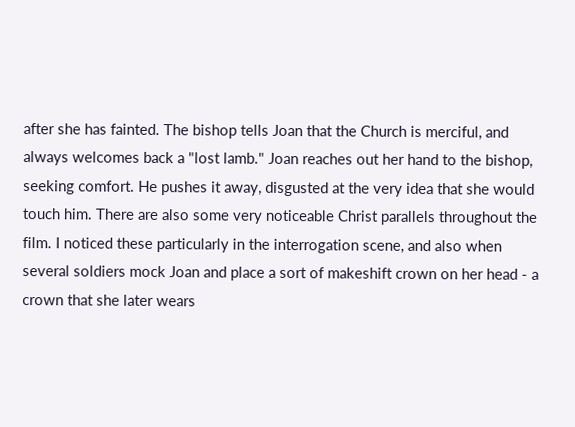after she has fainted. The bishop tells Joan that the Church is merciful, and always welcomes back a "lost lamb." Joan reaches out her hand to the bishop, seeking comfort. He pushes it away, disgusted at the very idea that she would touch him. There are also some very noticeable Christ parallels throughout the film. I noticed these particularly in the interrogation scene, and also when several soldiers mock Joan and place a sort of makeshift crown on her head - a crown that she later wears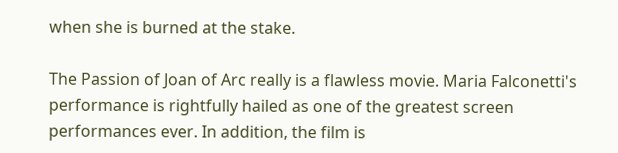when she is burned at the stake.

The Passion of Joan of Arc really is a flawless movie. Maria Falconetti's performance is rightfully hailed as one of the greatest screen performances ever. In addition, the film is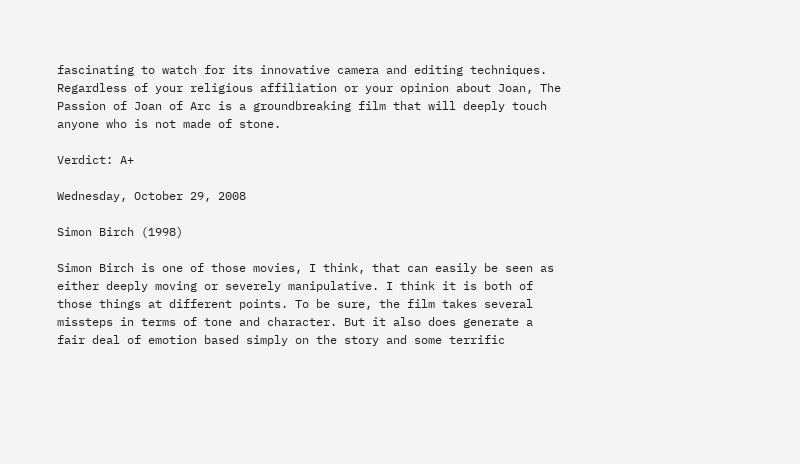fascinating to watch for its innovative camera and editing techniques. Regardless of your religious affiliation or your opinion about Joan, The Passion of Joan of Arc is a groundbreaking film that will deeply touch anyone who is not made of stone.

Verdict: A+

Wednesday, October 29, 2008

Simon Birch (1998)

Simon Birch is one of those movies, I think, that can easily be seen as either deeply moving or severely manipulative. I think it is both of those things at different points. To be sure, the film takes several missteps in terms of tone and character. But it also does generate a fair deal of emotion based simply on the story and some terrific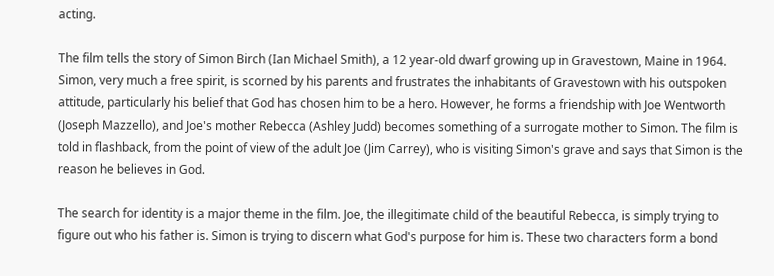acting.

The film tells the story of Simon Birch (Ian Michael Smith), a 12 year-old dwarf growing up in Gravestown, Maine in 1964. Simon, very much a free spirit, is scorned by his parents and frustrates the inhabitants of Gravestown with his outspoken attitude, particularly his belief that God has chosen him to be a hero. However, he forms a friendship with Joe Wentworth (Joseph Mazzello), and Joe's mother Rebecca (Ashley Judd) becomes something of a surrogate mother to Simon. The film is told in flashback, from the point of view of the adult Joe (Jim Carrey), who is visiting Simon's grave and says that Simon is the reason he believes in God.

The search for identity is a major theme in the film. Joe, the illegitimate child of the beautiful Rebecca, is simply trying to figure out who his father is. Simon is trying to discern what God's purpose for him is. These two characters form a bond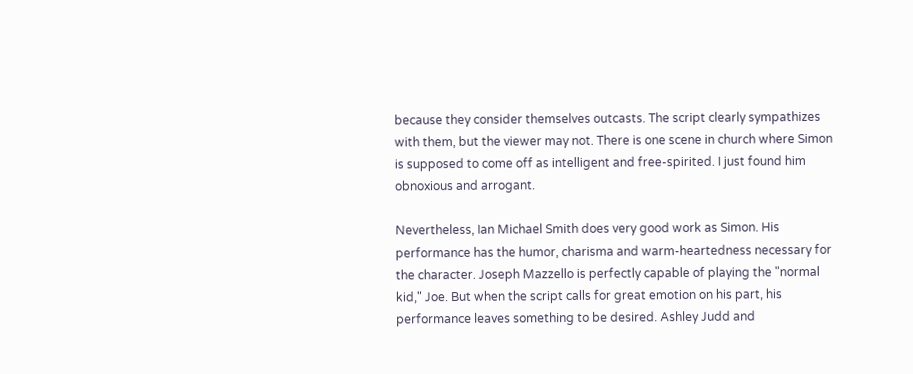because they consider themselves outcasts. The script clearly sympathizes with them, but the viewer may not. There is one scene in church where Simon is supposed to come off as intelligent and free-spirited. I just found him obnoxious and arrogant.

Nevertheless, Ian Michael Smith does very good work as Simon. His performance has the humor, charisma and warm-heartedness necessary for the character. Joseph Mazzello is perfectly capable of playing the "normal kid," Joe. But when the script calls for great emotion on his part, his performance leaves something to be desired. Ashley Judd and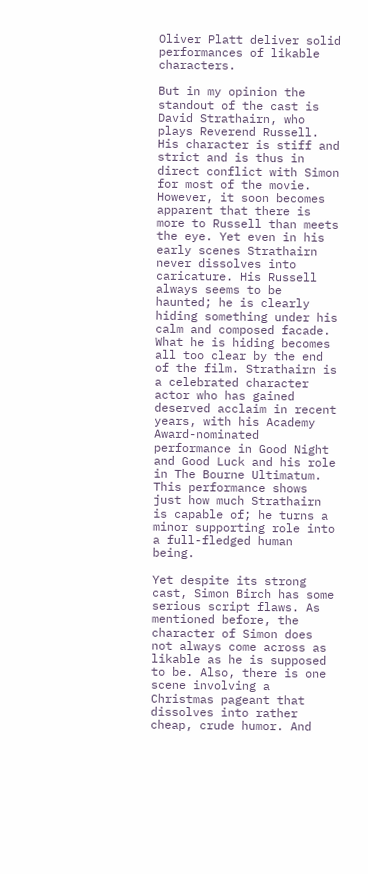Oliver Platt deliver solid performances of likable characters.

But in my opinion the standout of the cast is David Strathairn, who plays Reverend Russell. His character is stiff and strict and is thus in direct conflict with Simon for most of the movie. However, it soon becomes apparent that there is more to Russell than meets the eye. Yet even in his early scenes Strathairn never dissolves into caricature. His Russell always seems to be haunted; he is clearly hiding something under his calm and composed facade. What he is hiding becomes all too clear by the end of the film. Strathairn is a celebrated character actor who has gained deserved acclaim in recent years, with his Academy Award-nominated performance in Good Night and Good Luck and his role in The Bourne Ultimatum. This performance shows just how much Strathairn is capable of; he turns a minor supporting role into a full-fledged human being.

Yet despite its strong cast, Simon Birch has some serious script flaws. As mentioned before, the character of Simon does not always come across as likable as he is supposed to be. Also, there is one scene involving a Christmas pageant that dissolves into rather cheap, crude humor. And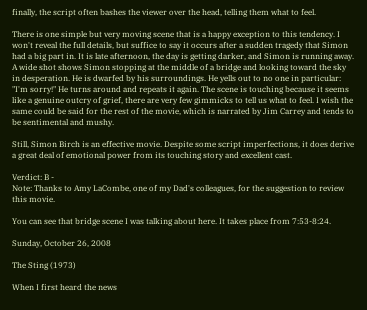finally, the script often bashes the viewer over the head, telling them what to feel.

There is one simple but very moving scene that is a happy exception to this tendency. I won't reveal the full details, but suffice to say it occurs after a sudden tragedy that Simon had a big part in. It is late afternoon, the day is getting darker, and Simon is running away. A wide shot shows Simon stopping at the middle of a bridge and looking toward the sky in desperation. He is dwarfed by his surroundings. He yells out to no one in particular: "I'm sorry!" He turns around and repeats it again. The scene is touching because it seems like a genuine outcry of grief, there are very few gimmicks to tell us what to feel. I wish the same could be said for the rest of the movie, which is narrated by Jim Carrey and tends to be sentimental and mushy.

Still, Simon Birch is an effective movie. Despite some script imperfections, it does derive a great deal of emotional power from its touching story and excellent cast.

Verdict: B -
Note: Thanks to Amy LaCombe, one of my Dad's colleagues, for the suggestion to review this movie.

You can see that bridge scene I was talking about here. It takes place from 7:53-8:24.

Sunday, October 26, 2008

The Sting (1973)

When I first heard the news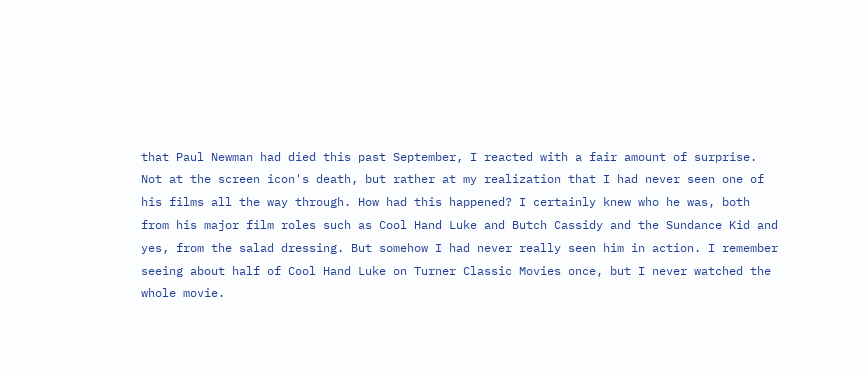that Paul Newman had died this past September, I reacted with a fair amount of surprise. Not at the screen icon's death, but rather at my realization that I had never seen one of his films all the way through. How had this happened? I certainly knew who he was, both from his major film roles such as Cool Hand Luke and Butch Cassidy and the Sundance Kid and yes, from the salad dressing. But somehow I had never really seen him in action. I remember seeing about half of Cool Hand Luke on Turner Classic Movies once, but I never watched the whole movie.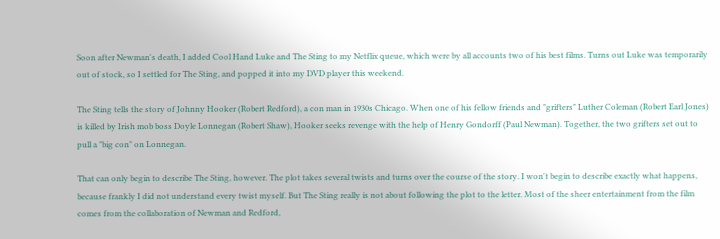Soon after Newman's death, I added Cool Hand Luke and The Sting to my Netflix queue, which were by all accounts two of his best films. Turns out Luke was temporarily out of stock, so I settled for The Sting, and popped it into my DVD player this weekend.

The Sting tells the story of Johnny Hooker (Robert Redford), a con man in 1930s Chicago. When one of his fellow friends and "grifters" Luther Coleman (Robert Earl Jones) is killed by Irish mob boss Doyle Lonnegan (Robert Shaw), Hooker seeks revenge with the help of Henry Gondorff (Paul Newman). Together, the two grifters set out to pull a "big con" on Lonnegan.

That can only begin to describe The Sting, however. The plot takes several twists and turns over the course of the story. I won't begin to describe exactly what happens, because frankly I did not understand every twist myself. But The Sting really is not about following the plot to the letter. Most of the sheer entertainment from the film comes from the collaboration of Newman and Redford,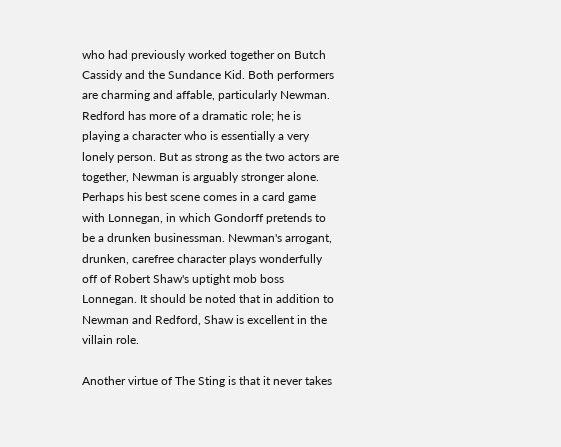who had previously worked together on Butch Cassidy and the Sundance Kid. Both performers are charming and affable, particularly Newman. Redford has more of a dramatic role; he is playing a character who is essentially a very lonely person. But as strong as the two actors are together, Newman is arguably stronger alone. Perhaps his best scene comes in a card game with Lonnegan, in which Gondorff pretends to be a drunken businessman. Newman's arrogant, drunken, carefree character plays wonderfully off of Robert Shaw's uptight mob boss Lonnegan. It should be noted that in addition to Newman and Redford, Shaw is excellent in the villain role.

Another virtue of The Sting is that it never takes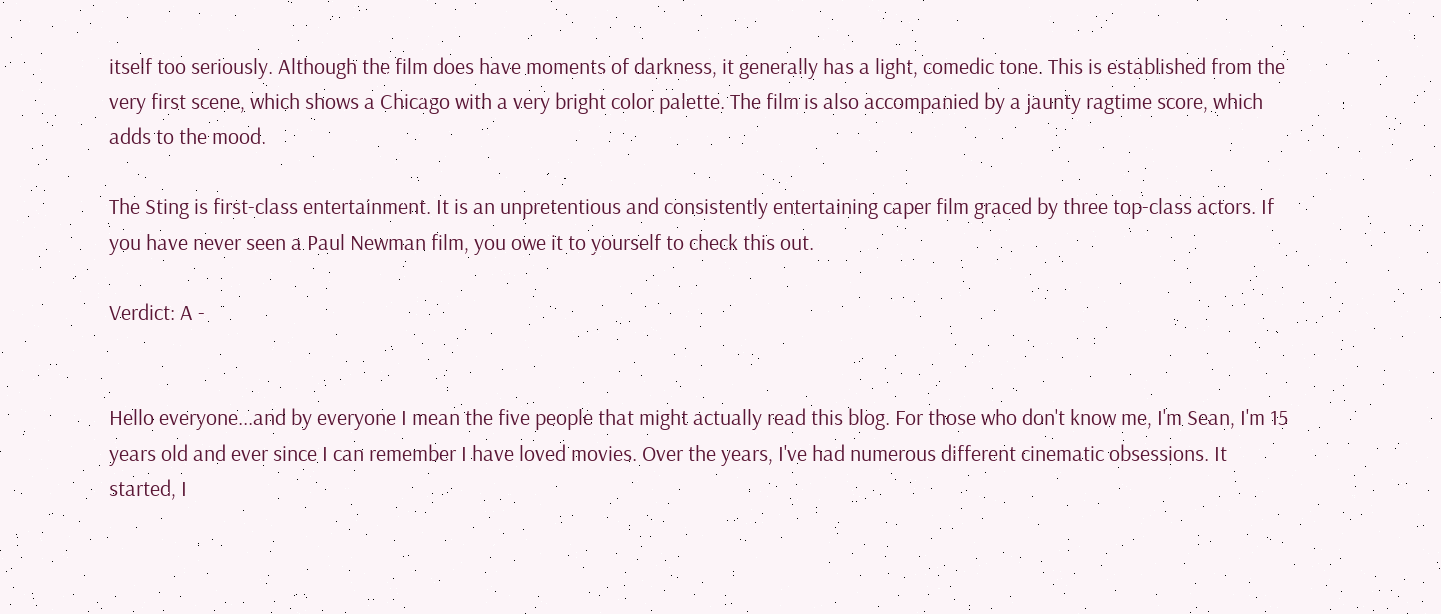itself too seriously. Although the film does have moments of darkness, it generally has a light, comedic tone. This is established from the very first scene, which shows a Chicago with a very bright color palette. The film is also accompanied by a jaunty ragtime score, which adds to the mood.

The Sting is first-class entertainment. It is an unpretentious and consistently entertaining caper film graced by three top-class actors. If you have never seen a Paul Newman film, you owe it to yourself to check this out.

Verdict: A -


Hello everyone...and by everyone I mean the five people that might actually read this blog. For those who don't know me, I'm Sean, I'm 15 years old and ever since I can remember I have loved movies. Over the years, I've had numerous different cinematic obsessions. It started, I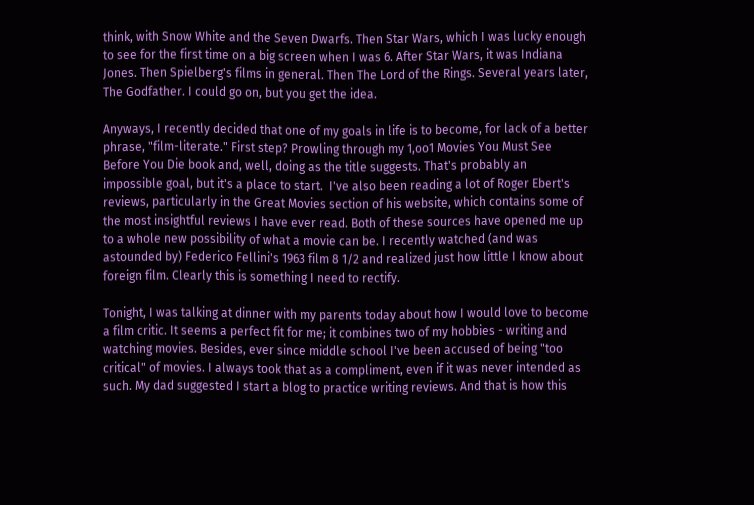think, with Snow White and the Seven Dwarfs. Then Star Wars, which I was lucky enough to see for the first time on a big screen when I was 6. After Star Wars, it was Indiana Jones. Then Spielberg's films in general. Then The Lord of the Rings. Several years later, The Godfather. I could go on, but you get the idea.

Anyways, I recently decided that one of my goals in life is to become, for lack of a better phrase, "film-literate." First step? Prowling through my 1,oo1 Movies You Must See Before You Die book and, well, doing as the title suggests. That's probably an impossible goal, but it's a place to start.  I've also been reading a lot of Roger Ebert's reviews, particularly in the Great Movies section of his website, which contains some of the most insightful reviews I have ever read. Both of these sources have opened me up to a whole new possibility of what a movie can be. I recently watched (and was astounded by) Federico Fellini's 1963 film 8 1/2 and realized just how little I know about foreign film. Clearly this is something I need to rectify.

Tonight, I was talking at dinner with my parents today about how I would love to become a film critic. It seems a perfect fit for me; it combines two of my hobbies - writing and watching movies. Besides, ever since middle school I've been accused of being "too critical" of movies. I always took that as a compliment, even if it was never intended as such. My dad suggested I start a blog to practice writing reviews. And that is how this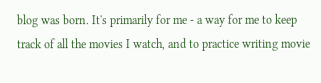blog was born. It's primarily for me - a way for me to keep track of all the movies I watch, and to practice writing movie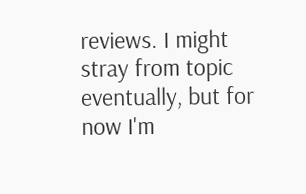reviews. I might stray from topic eventually, but for now I'm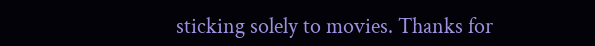sticking solely to movies. Thanks for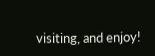visiting, and enjoy!